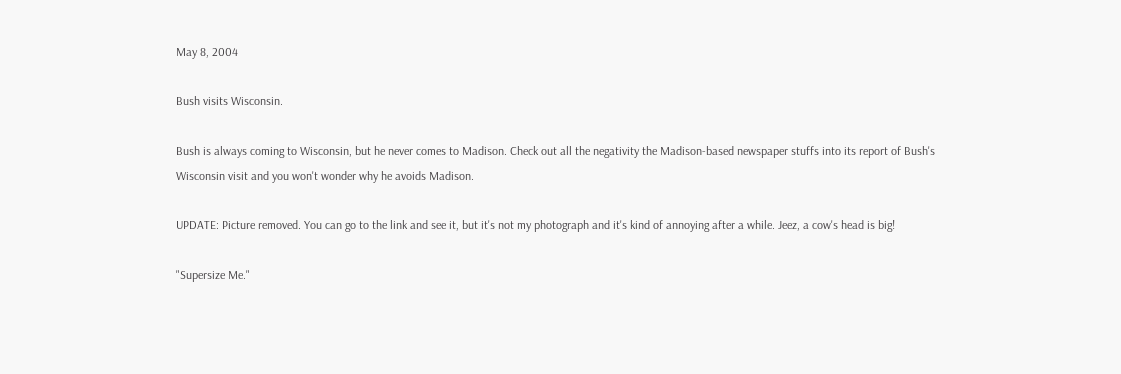May 8, 2004

Bush visits Wisconsin.

Bush is always coming to Wisconsin, but he never comes to Madison. Check out all the negativity the Madison-based newspaper stuffs into its report of Bush's Wisconsin visit and you won't wonder why he avoids Madison.

UPDATE: Picture removed. You can go to the link and see it, but it's not my photograph and it's kind of annoying after a while. Jeez, a cow's head is big!

"Supersize Me."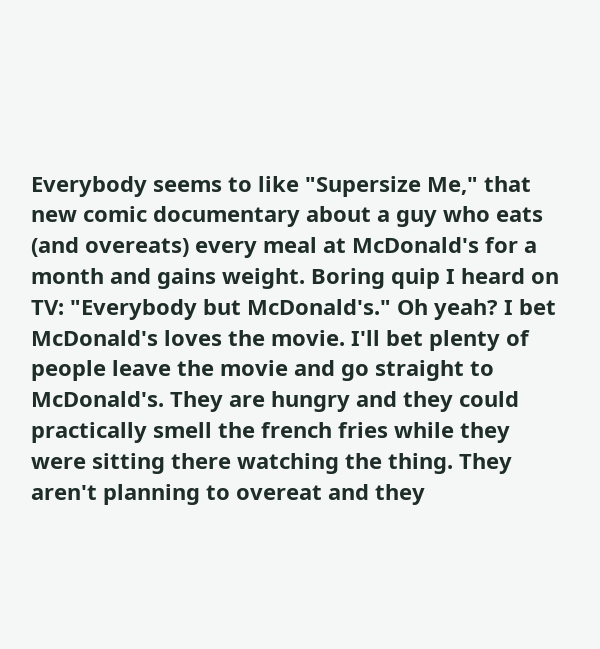Everybody seems to like "Supersize Me," that new comic documentary about a guy who eats (and overeats) every meal at McDonald's for a month and gains weight. Boring quip I heard on TV: "Everybody but McDonald's." Oh yeah? I bet McDonald's loves the movie. I'll bet plenty of people leave the movie and go straight to McDonald's. They are hungry and they could practically smell the french fries while they were sitting there watching the thing. They aren't planning to overeat and they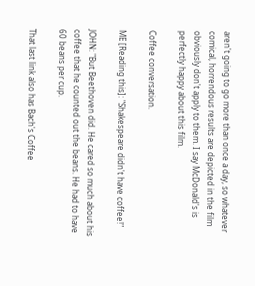aren't going to go more than once a day, so whatever comical, horrendous results are depicted in the film obviously don't apply to them. I say McDonald's is perfectly happy about this film.

Coffee conversation.

ME [Reading this]: "Shakespeare didn't have coffee!"

JOHN: "But Beethoven did. He cared so much about his coffee that he counted out the beans. He had to have 60 beans per cup.

That last link also has Bach's Coffee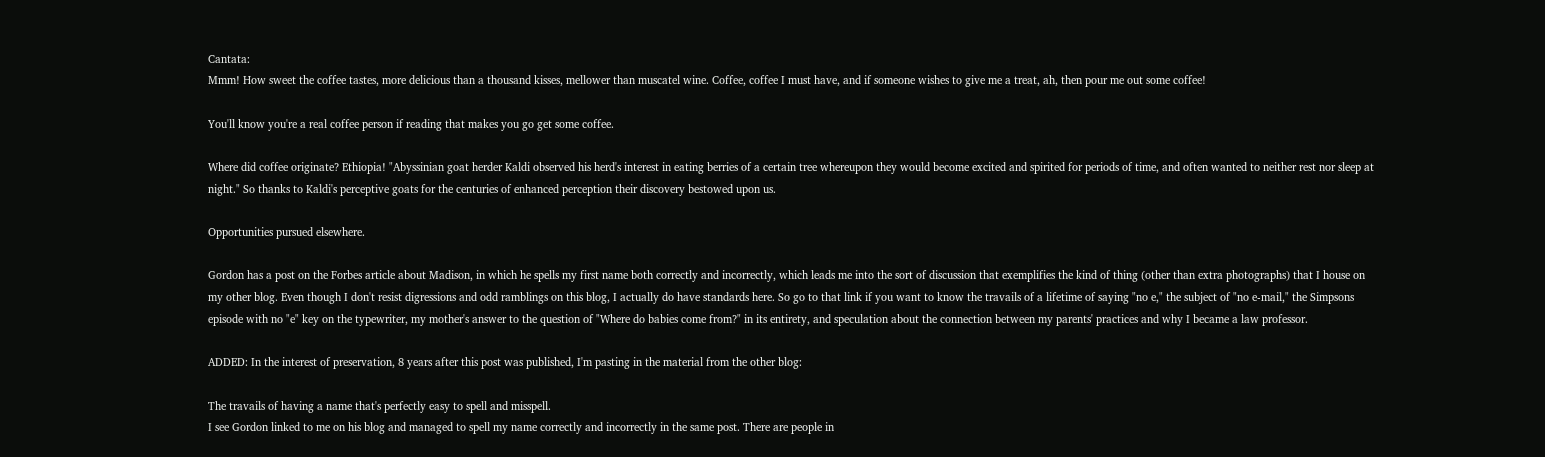Cantata:
Mmm! How sweet the coffee tastes, more delicious than a thousand kisses, mellower than muscatel wine. Coffee, coffee I must have, and if someone wishes to give me a treat, ah, then pour me out some coffee!

You'll know you're a real coffee person if reading that makes you go get some coffee.

Where did coffee originate? Ethiopia! "Abyssinian goat herder Kaldi observed his herd's interest in eating berries of a certain tree whereupon they would become excited and spirited for periods of time, and often wanted to neither rest nor sleep at night." So thanks to Kaldi's perceptive goats for the centuries of enhanced perception their discovery bestowed upon us.

Opportunities pursued elsewhere.

Gordon has a post on the Forbes article about Madison, in which he spells my first name both correctly and incorrectly, which leads me into the sort of discussion that exemplifies the kind of thing (other than extra photographs) that I house on my other blog. Even though I don't resist digressions and odd ramblings on this blog, I actually do have standards here. So go to that link if you want to know the travails of a lifetime of saying "no e," the subject of "no e-mail," the Simpsons episode with no "e" key on the typewriter, my mother's answer to the question of "Where do babies come from?" in its entirety, and speculation about the connection between my parents' practices and why I became a law professor.

ADDED: In the interest of preservation, 8 years after this post was published, I'm pasting in the material from the other blog:

The travails of having a name that's perfectly easy to spell and misspell.
I see Gordon linked to me on his blog and managed to spell my name correctly and incorrectly in the same post. There are people in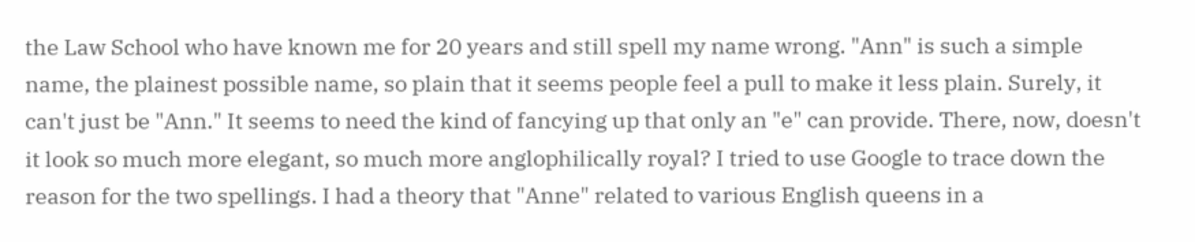the Law School who have known me for 20 years and still spell my name wrong. "Ann" is such a simple name, the plainest possible name, so plain that it seems people feel a pull to make it less plain. Surely, it can't just be "Ann." It seems to need the kind of fancying up that only an "e" can provide. There, now, doesn't it look so much more elegant, so much more anglophilically royal? I tried to use Google to trace down the reason for the two spellings. I had a theory that "Anne" related to various English queens in a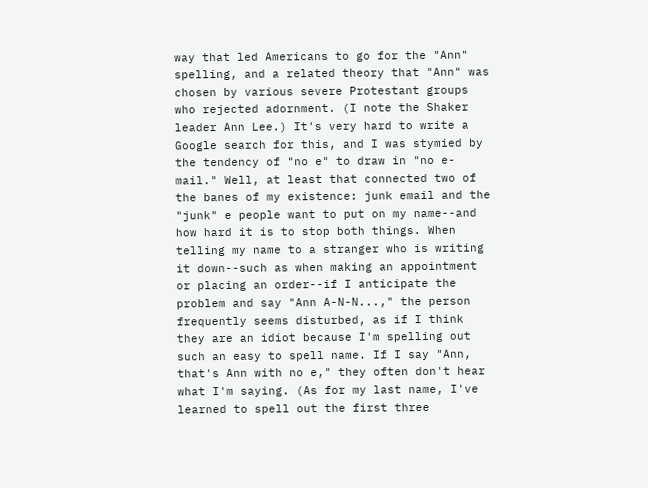way that led Americans to go for the "Ann" spelling, and a related theory that "Ann" was chosen by various severe Protestant groups who rejected adornment. (I note the Shaker leader Ann Lee.) It's very hard to write a Google search for this, and I was stymied by the tendency of "no e" to draw in "no e-mail." Well, at least that connected two of the banes of my existence: junk email and the "junk" e people want to put on my name--and how hard it is to stop both things. When telling my name to a stranger who is writing it down--such as when making an appointment or placing an order--if I anticipate the problem and say "Ann A-N-N...," the person frequently seems disturbed, as if I think they are an idiot because I'm spelling out such an easy to spell name. If I say "Ann, that's Ann with no e," they often don't hear what I'm saying. (As for my last name, I've learned to spell out the first three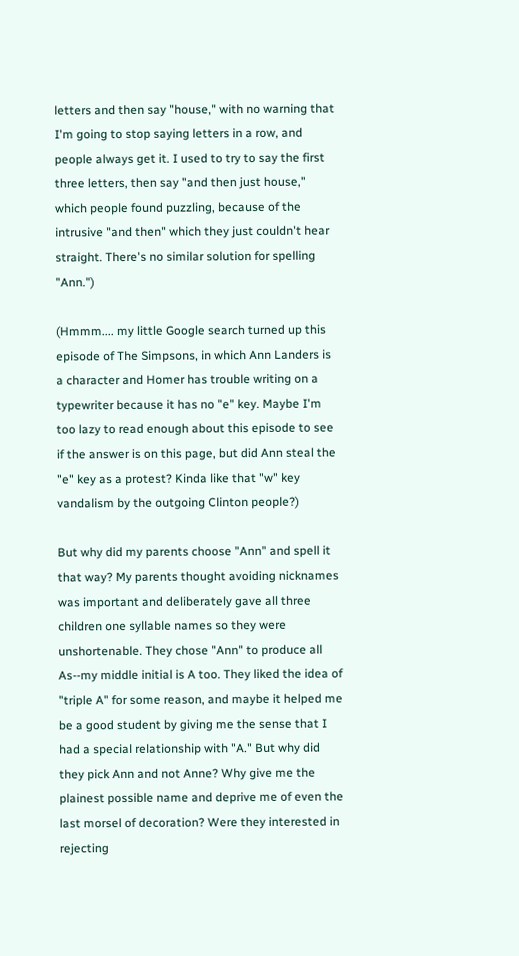letters and then say "house," with no warning that I'm going to stop saying letters in a row, and people always get it. I used to try to say the first three letters, then say "and then just house," which people found puzzling, because of the intrusive "and then" which they just couldn't hear straight. There's no similar solution for spelling "Ann.")

(Hmmm.... my little Google search turned up this episode of The Simpsons, in which Ann Landers is a character and Homer has trouble writing on a typewriter because it has no "e" key. Maybe I'm too lazy to read enough about this episode to see if the answer is on this page, but did Ann steal the "e" key as a protest? Kinda like that "w" key vandalism by the outgoing Clinton people?)

But why did my parents choose "Ann" and spell it that way? My parents thought avoiding nicknames was important and deliberately gave all three children one syllable names so they were unshortenable. They chose "Ann" to produce all As--my middle initial is A too. They liked the idea of "triple A" for some reason, and maybe it helped me be a good student by giving me the sense that I had a special relationship with "A." But why did they pick Ann and not Anne? Why give me the plainest possible name and deprive me of even the last morsel of decoration? Were they interested in rejecting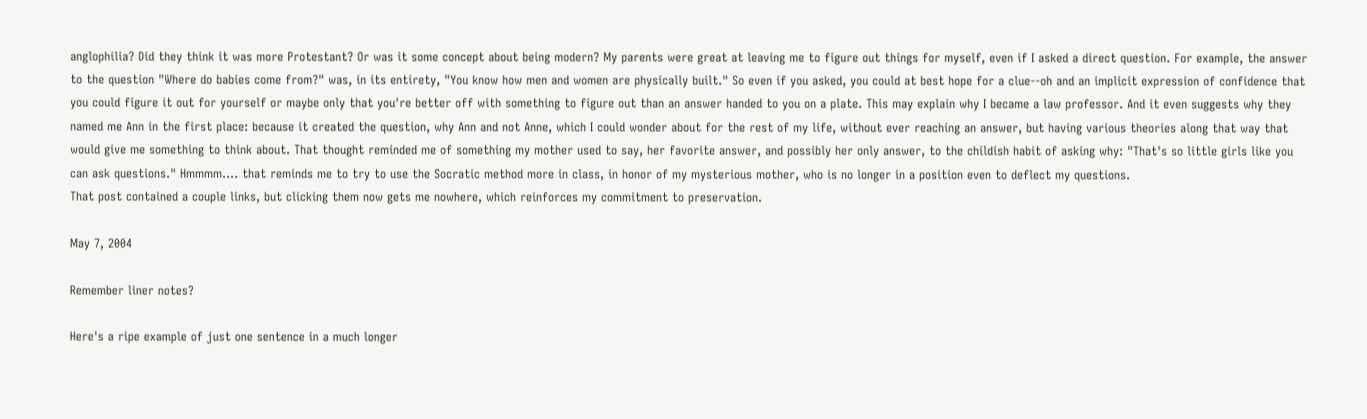anglophilia? Did they think it was more Protestant? Or was it some concept about being modern? My parents were great at leaving me to figure out things for myself, even if I asked a direct question. For example, the answer to the question "Where do babies come from?" was, in its entirety, "You know how men and women are physically built." So even if you asked, you could at best hope for a clue--oh and an implicit expression of confidence that you could figure it out for yourself or maybe only that you're better off with something to figure out than an answer handed to you on a plate. This may explain why I became a law professor. And it even suggests why they named me Ann in the first place: because it created the question, why Ann and not Anne, which I could wonder about for the rest of my life, without ever reaching an answer, but having various theories along that way that would give me something to think about. That thought reminded me of something my mother used to say, her favorite answer, and possibly her only answer, to the childish habit of asking why: "That's so little girls like you can ask questions." Hmmmm.... that reminds me to try to use the Socratic method more in class, in honor of my mysterious mother, who is no longer in a position even to deflect my questions.
That post contained a couple links, but clicking them now gets me nowhere, which reinforces my commitment to preservation.

May 7, 2004

Remember liner notes?

Here's a ripe example of just one sentence in a much longer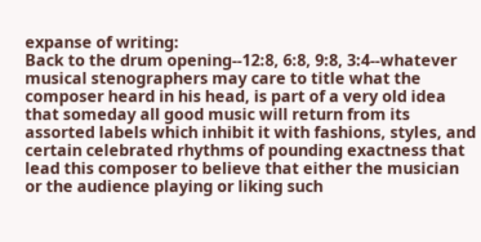expanse of writing:
Back to the drum opening--12:8, 6:8, 9:8, 3:4--whatever musical stenographers may care to title what the composer heard in his head, is part of a very old idea that someday all good music will return from its assorted labels which inhibit it with fashions, styles, and certain celebrated rhythms of pounding exactness that lead this composer to believe that either the musician or the audience playing or liking such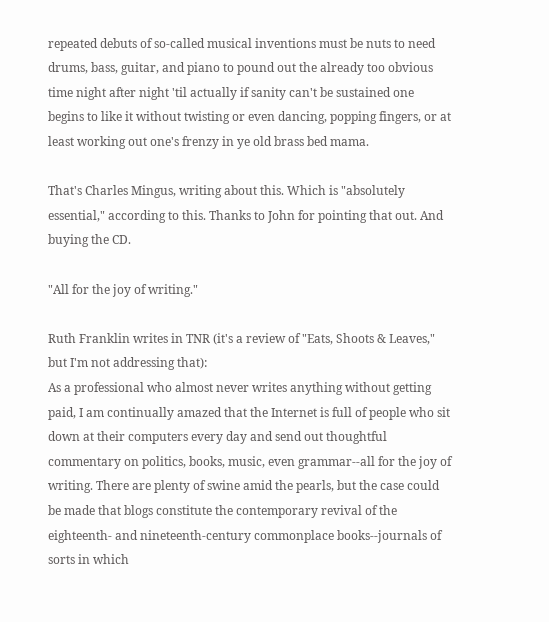repeated debuts of so-called musical inventions must be nuts to need drums, bass, guitar, and piano to pound out the already too obvious time night after night 'til actually if sanity can't be sustained one begins to like it without twisting or even dancing, popping fingers, or at least working out one's frenzy in ye old brass bed mama.

That's Charles Mingus, writing about this. Which is "absolutely essential," according to this. Thanks to John for pointing that out. And buying the CD.

"All for the joy of writing."

Ruth Franklin writes in TNR (it's a review of "Eats, Shoots & Leaves," but I'm not addressing that):
As a professional who almost never writes anything without getting paid, I am continually amazed that the Internet is full of people who sit down at their computers every day and send out thoughtful commentary on politics, books, music, even grammar--all for the joy of writing. There are plenty of swine amid the pearls, but the case could be made that blogs constitute the contemporary revival of the eighteenth- and nineteenth-century commonplace books--journals of sorts in which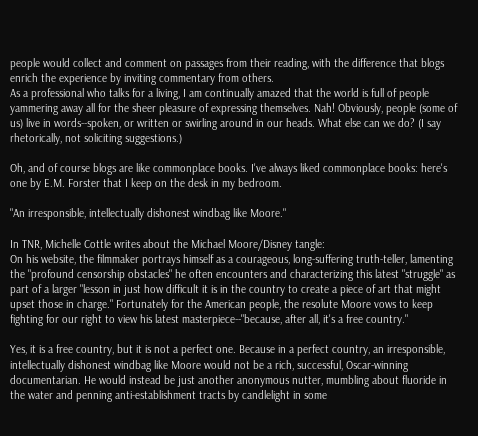people would collect and comment on passages from their reading, with the difference that blogs enrich the experience by inviting commentary from others.
As a professional who talks for a living, I am continually amazed that the world is full of people yammering away all for the sheer pleasure of expressing themselves. Nah! Obviously, people (some of us) live in words--spoken, or written or swirling around in our heads. What else can we do? (I say rhetorically, not soliciting suggestions.)

Oh, and of course blogs are like commonplace books. I've always liked commonplace books: here's one by E.M. Forster that I keep on the desk in my bedroom.

"An irresponsible, intellectually dishonest windbag like Moore."

In TNR, Michelle Cottle writes about the Michael Moore/Disney tangle:
On his website, the filmmaker portrays himself as a courageous, long-suffering truth-teller, lamenting the "profound censorship obstacles" he often encounters and characterizing this latest "struggle" as part of a larger "lesson in just how difficult it is in the country to create a piece of art that might upset those in charge." Fortunately for the American people, the resolute Moore vows to keep fighting for our right to view his latest masterpiece--"because, after all, it's a free country."

Yes, it is a free country, but it is not a perfect one. Because in a perfect country, an irresponsible, intellectually dishonest windbag like Moore would not be a rich, successful, Oscar-winning documentarian. He would instead be just another anonymous nutter, mumbling about fluoride in the water and penning anti-establishment tracts by candlelight in some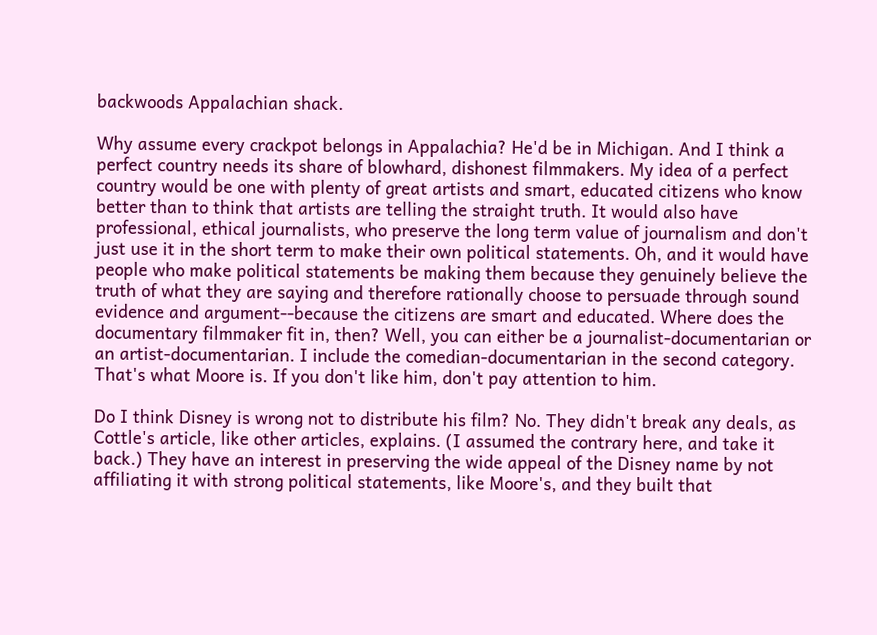backwoods Appalachian shack.

Why assume every crackpot belongs in Appalachia? He'd be in Michigan. And I think a perfect country needs its share of blowhard, dishonest filmmakers. My idea of a perfect country would be one with plenty of great artists and smart, educated citizens who know better than to think that artists are telling the straight truth. It would also have professional, ethical journalists, who preserve the long term value of journalism and don't just use it in the short term to make their own political statements. Oh, and it would have people who make political statements be making them because they genuinely believe the truth of what they are saying and therefore rationally choose to persuade through sound evidence and argument--because the citizens are smart and educated. Where does the documentary filmmaker fit in, then? Well, you can either be a journalist-documentarian or an artist-documentarian. I include the comedian-documentarian in the second category. That's what Moore is. If you don't like him, don't pay attention to him.

Do I think Disney is wrong not to distribute his film? No. They didn't break any deals, as Cottle's article, like other articles, explains. (I assumed the contrary here, and take it back.) They have an interest in preserving the wide appeal of the Disney name by not affiliating it with strong political statements, like Moore's, and they built that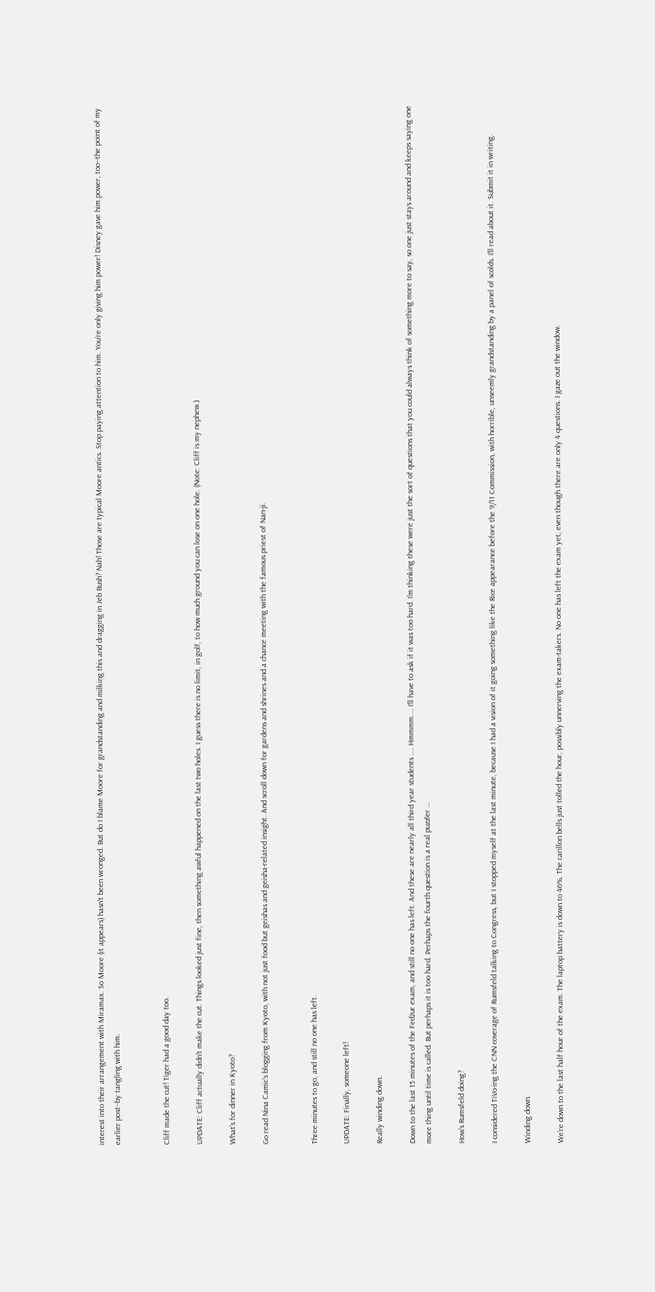interest into their arrangement with Miramax. So Moore (it appears) hasn't been wronged. But do I blame Moore for grandstanding and milking this and dragging in Jeb Bush? Nah! Those are typical Moore antics. Stop paying attention to him. You're only giving him power! Disney gave him power, too--the point of my earlier post--by tangling with him.


Cliff made the cut! Tiger had a good day too.

UPDATE: Cliff actually didn't make the cut. Things looked just fine, then something awful happened on the last two holes. I guess there is no limit, in golf, to how much ground you can lose on one hole. (Note: Cliff is my nephew.)

What's for dinner in Kyoto?

Go read Nina Camic's blogging from Kyoto, with not just food but geishas and geisha-related insight. And scroll down for gardens and shrines and a chance meeting with the famous priest of Nan-ji.


Three minutes to go, and still no one has left.

UPDATE: Finally, someone left!

Really winding down.

Down to the last 15 minutes of the FedJur exam, and still no one has left. And these are nearly all third year students .... Hmmmm.... I'll have to ask if it was too hard. I'm thinking these were just the sort of questions that you could always think of something more to say, so one just stays around and keeps saying one more thing until time is called. But perhaps it is too hard. Perhaps the fourth question is a real puzzler ...

How's Rumsfeld doing?

I considered TiVo-ing the CNN coverage of Rumsfeld talking to Congress, but I stopped myself at the last minute, because I had a vision of it going something like the Rice appearance before the 9/11 Commission, with horrible, unseemly grandstanding by a panel of scolds. I'll read about it. Submit it in writing.

Winding down.

We're down to the last half hour of the exam. The laptop battery is down to 46%. The carillon bells just tolled the hour, possibly unnerving the exam-takers. No one has left the exam yet, even though there are only 4 questions. I gaze out the window.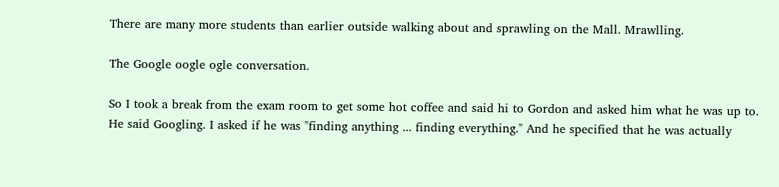There are many more students than earlier outside walking about and sprawling on the Mall. Mrawlling.

The Google oogle ogle conversation.

So I took a break from the exam room to get some hot coffee and said hi to Gordon and asked him what he was up to. He said Googling. I asked if he was "finding anything ... finding everything." And he specified that he was actually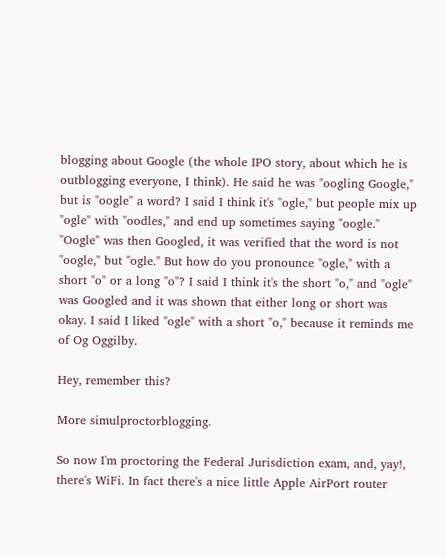blogging about Google (the whole IPO story, about which he is outblogging everyone, I think). He said he was "oogling Google," but is "oogle" a word? I said I think it's "ogle," but people mix up "ogle" with "oodles," and end up sometimes saying "oogle." "Oogle" was then Googled, it was verified that the word is not "oogle," but "ogle." But how do you pronounce "ogle," with a short "o" or a long "o"? I said I think it's the short "o," and "ogle" was Googled and it was shown that either long or short was okay. I said I liked "ogle" with a short "o," because it reminds me of Og Oggilby.

Hey, remember this?

More simulproctorblogging.

So now I'm proctoring the Federal Jurisdiction exam, and, yay!, there's WiFi. In fact there's a nice little Apple AirPort router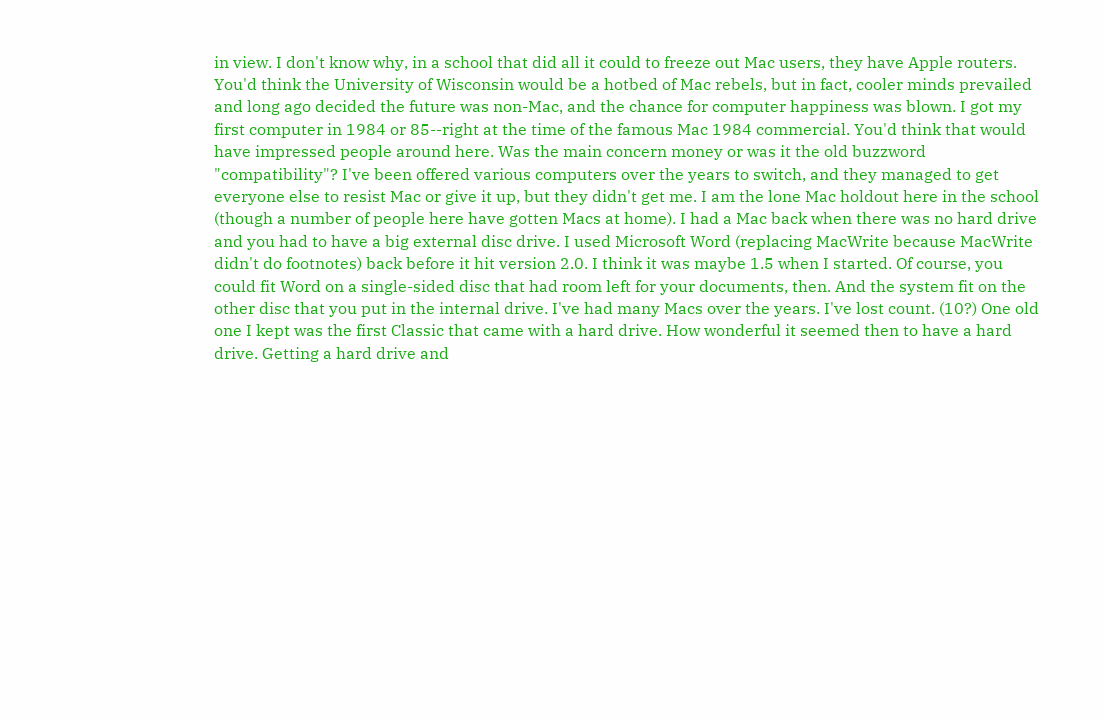in view. I don't know why, in a school that did all it could to freeze out Mac users, they have Apple routers. You'd think the University of Wisconsin would be a hotbed of Mac rebels, but in fact, cooler minds prevailed and long ago decided the future was non-Mac, and the chance for computer happiness was blown. I got my first computer in 1984 or 85--right at the time of the famous Mac 1984 commercial. You'd think that would have impressed people around here. Was the main concern money or was it the old buzzword "compatibility"? I've been offered various computers over the years to switch, and they managed to get everyone else to resist Mac or give it up, but they didn't get me. I am the lone Mac holdout here in the school (though a number of people here have gotten Macs at home). I had a Mac back when there was no hard drive and you had to have a big external disc drive. I used Microsoft Word (replacing MacWrite because MacWrite didn't do footnotes) back before it hit version 2.0. I think it was maybe 1.5 when I started. Of course, you could fit Word on a single-sided disc that had room left for your documents, then. And the system fit on the other disc that you put in the internal drive. I've had many Macs over the years. I've lost count. (10?) One old one I kept was the first Classic that came with a hard drive. How wonderful it seemed then to have a hard drive. Getting a hard drive and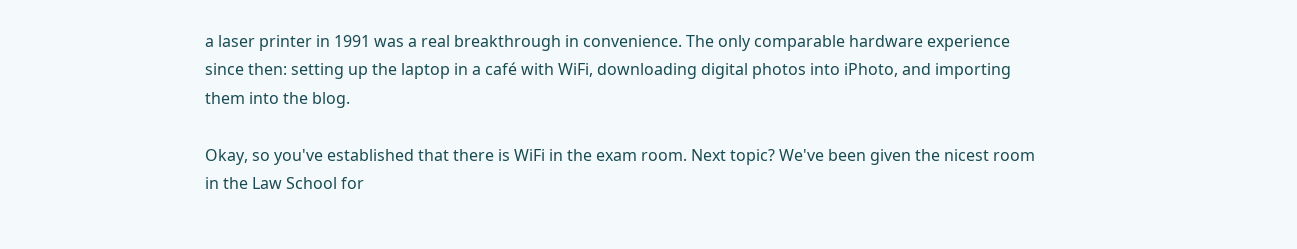a laser printer in 1991 was a real breakthrough in convenience. The only comparable hardware experience since then: setting up the laptop in a café with WiFi, downloading digital photos into iPhoto, and importing them into the blog.

Okay, so you've established that there is WiFi in the exam room. Next topic? We've been given the nicest room in the Law School for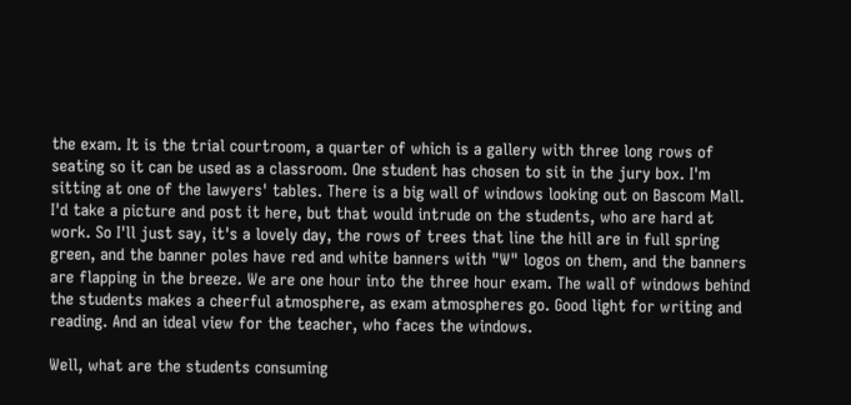the exam. It is the trial courtroom, a quarter of which is a gallery with three long rows of seating so it can be used as a classroom. One student has chosen to sit in the jury box. I'm sitting at one of the lawyers' tables. There is a big wall of windows looking out on Bascom Mall. I'd take a picture and post it here, but that would intrude on the students, who are hard at work. So I'll just say, it's a lovely day, the rows of trees that line the hill are in full spring green, and the banner poles have red and white banners with "W" logos on them, and the banners are flapping in the breeze. We are one hour into the three hour exam. The wall of windows behind the students makes a cheerful atmosphere, as exam atmospheres go. Good light for writing and reading. And an ideal view for the teacher, who faces the windows.

Well, what are the students consuming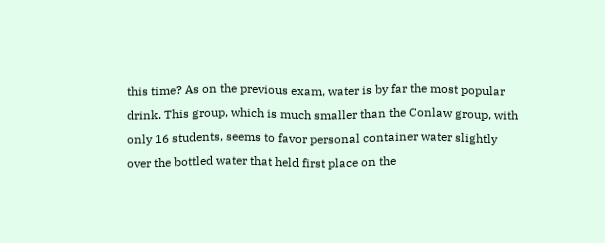this time? As on the previous exam, water is by far the most popular drink. This group, which is much smaller than the Conlaw group, with only 16 students, seems to favor personal container water slightly over the bottled water that held first place on the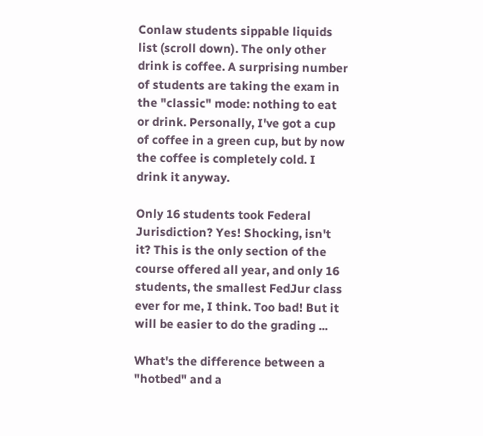Conlaw students sippable liquids list (scroll down). The only other drink is coffee. A surprising number of students are taking the exam in the "classic" mode: nothing to eat or drink. Personally, I've got a cup of coffee in a green cup, but by now the coffee is completely cold. I drink it anyway.

Only 16 students took Federal Jurisdiction? Yes! Shocking, isn't it? This is the only section of the course offered all year, and only 16 students, the smallest FedJur class ever for me, I think. Too bad! But it will be easier to do the grading ...

What's the difference between a "hotbed" and a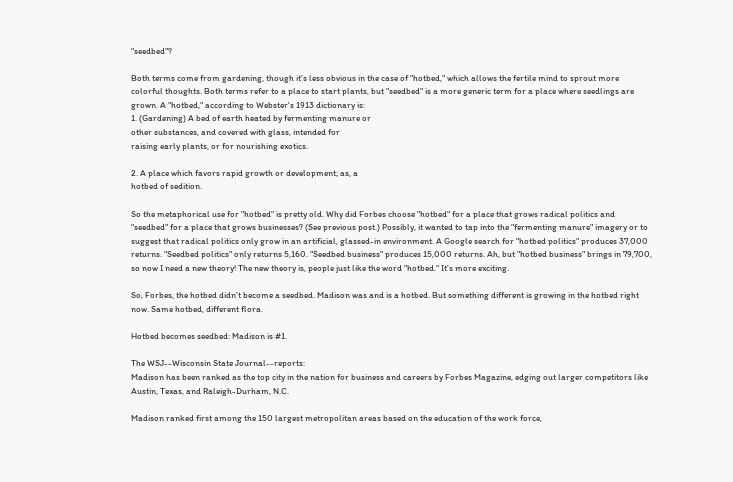"seedbed"?

Both terms come from gardening, though it's less obvious in the case of "hotbed," which allows the fertile mind to sprout more colorful thoughts. Both terms refer to a place to start plants, but "seedbed" is a more generic term for a place where seedlings are grown. A "hotbed," according to Webster's 1913 dictionary is:
1. (Gardening) A bed of earth heated by fermenting manure or
other substances, and covered with glass, intended for
raising early plants, or for nourishing exotics.

2. A place which favors rapid growth or development; as, a
hotbed of sedition.

So the metaphorical use for "hotbed" is pretty old. Why did Forbes choose "hotbed" for a place that grows radical politics and "seedbed" for a place that grows businesses? (See previous post.) Possibly, it wanted to tap into the "fermenting manure" imagery or to suggest that radical politics only grow in an artificial, glassed-in environment. A Google search for "hotbed politics" produces 37,000 returns. "Seedbed politics" only returns 5,160. "Seedbed business" produces 15,000 returns. Ah, but "hotbed business" brings in 79,700, so now I need a new theory! The new theory is, people just like the word "hotbed." It's more exciting.

So, Forbes, the hotbed didn't become a seedbed. Madison was and is a hotbed. But something different is growing in the hotbed right now. Same hotbed, different flora.

Hotbed becomes seedbed: Madison is #1.

The WSJ--Wisconsin State Journal--reports:
Madison has been ranked as the top city in the nation for business and careers by Forbes Magazine, edging out larger competitors like Austin, Texas, and Raleigh-Durham, N.C.

Madison ranked first among the 150 largest metropolitan areas based on the education of the work force,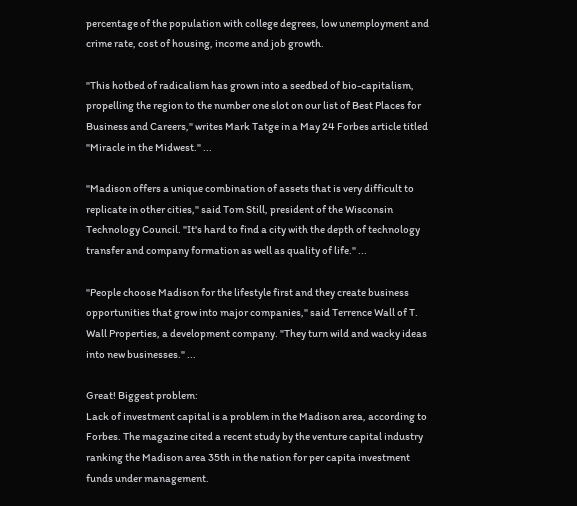percentage of the population with college degrees, low unemployment and crime rate, cost of housing, income and job growth.

"This hotbed of radicalism has grown into a seedbed of bio-capitalism, propelling the region to the number one slot on our list of Best Places for Business and Careers," writes Mark Tatge in a May 24 Forbes article titled "Miracle in the Midwest." ...

"Madison offers a unique combination of assets that is very difficult to replicate in other cities," said Tom Still, president of the Wisconsin Technology Council. "It's hard to find a city with the depth of technology transfer and company formation as well as quality of life." ...

"People choose Madison for the lifestyle first and they create business opportunities that grow into major companies," said Terrence Wall of T. Wall Properties, a development company. "They turn wild and wacky ideas into new businesses." ...

Great! Biggest problem:
Lack of investment capital is a problem in the Madison area, according to Forbes. The magazine cited a recent study by the venture capital industry ranking the Madison area 35th in the nation for per capita investment funds under management.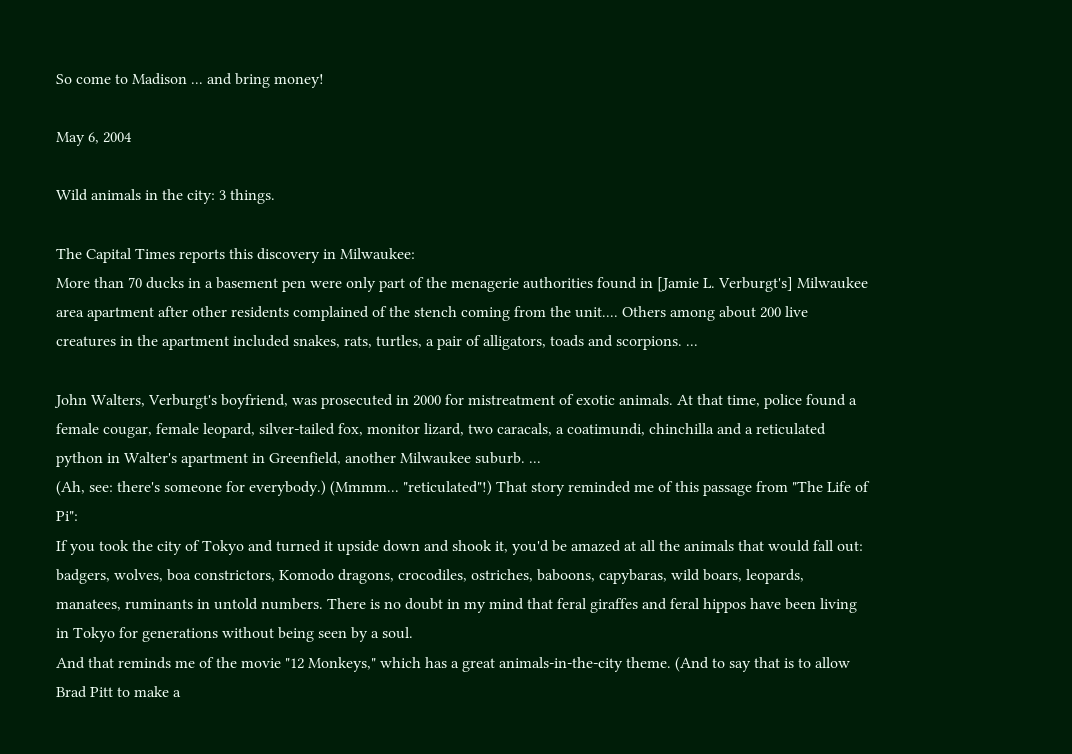So come to Madison ... and bring money!

May 6, 2004

Wild animals in the city: 3 things.

The Capital Times reports this discovery in Milwaukee:
More than 70 ducks in a basement pen were only part of the menagerie authorities found in [Jamie L. Verburgt's] Milwaukee area apartment after other residents complained of the stench coming from the unit.... Others among about 200 live creatures in the apartment included snakes, rats, turtles, a pair of alligators, toads and scorpions. ...

John Walters, Verburgt's boyfriend, was prosecuted in 2000 for mistreatment of exotic animals. At that time, police found a female cougar, female leopard, silver-tailed fox, monitor lizard, two caracals, a coatimundi, chinchilla and a reticulated python in Walter's apartment in Greenfield, another Milwaukee suburb. ...
(Ah, see: there's someone for everybody.) (Mmmm... "reticulated"!) That story reminded me of this passage from "The Life of Pi":
If you took the city of Tokyo and turned it upside down and shook it, you'd be amazed at all the animals that would fall out: badgers, wolves, boa constrictors, Komodo dragons, crocodiles, ostriches, baboons, capybaras, wild boars, leopards, manatees, ruminants in untold numbers. There is no doubt in my mind that feral giraffes and feral hippos have been living in Tokyo for generations without being seen by a soul.
And that reminds me of the movie "12 Monkeys," which has a great animals-in-the-city theme. (And to say that is to allow Brad Pitt to make a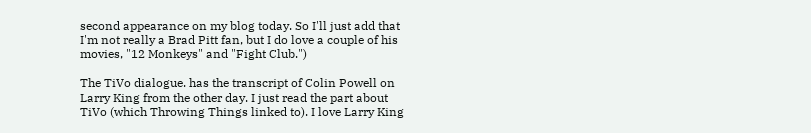second appearance on my blog today. So I'll just add that I'm not really a Brad Pitt fan, but I do love a couple of his movies, "12 Monkeys" and "Fight Club.")

The TiVo dialogue. has the transcript of Colin Powell on Larry King from the other day. I just read the part about TiVo (which Throwing Things linked to). I love Larry King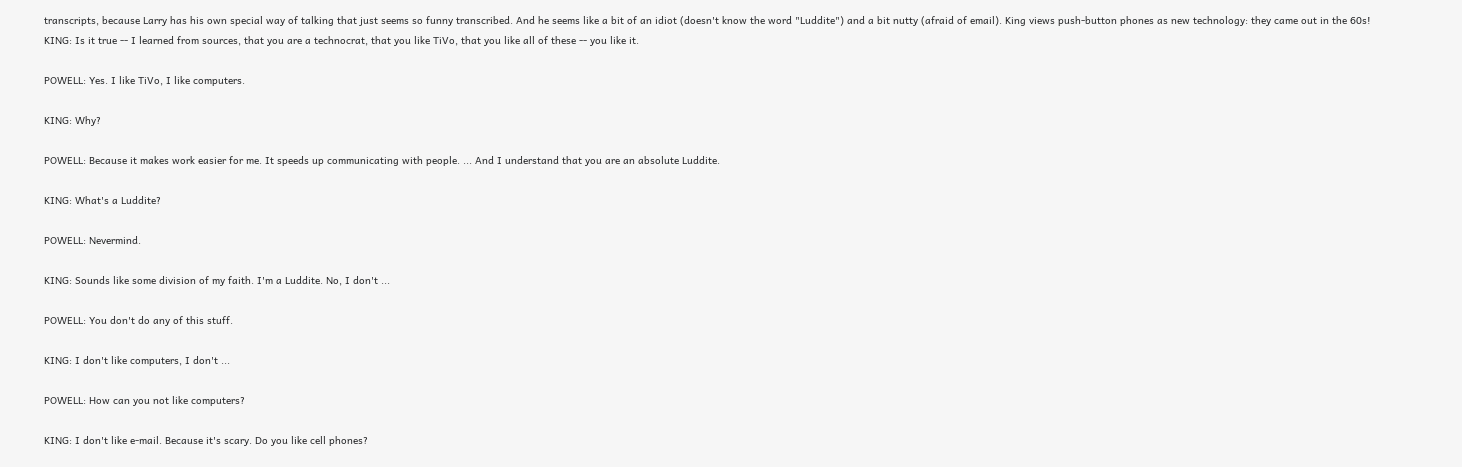transcripts, because Larry has his own special way of talking that just seems so funny transcribed. And he seems like a bit of an idiot (doesn't know the word "Luddite") and a bit nutty (afraid of email). King views push-button phones as new technology: they came out in the 60s!
KING: Is it true -- I learned from sources, that you are a technocrat, that you like TiVo, that you like all of these -- you like it.

POWELL: Yes. I like TiVo, I like computers.

KING: Why?

POWELL: Because it makes work easier for me. It speeds up communicating with people. ... And I understand that you are an absolute Luddite.

KING: What's a Luddite?

POWELL: Nevermind.

KING: Sounds like some division of my faith. I'm a Luddite. No, I don't ...

POWELL: You don't do any of this stuff.

KING: I don't like computers, I don't ...

POWELL: How can you not like computers?

KING: I don't like e-mail. Because it's scary. Do you like cell phones?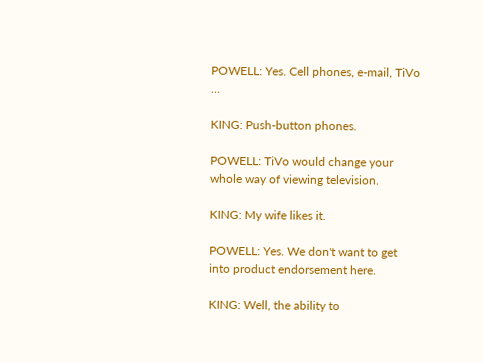POWELL: Yes. Cell phones, e-mail, TiVo ...

KING: Push-button phones.

POWELL: TiVo would change your whole way of viewing television.

KING: My wife likes it.

POWELL: Yes. We don't want to get into product endorsement here.

KING: Well, the ability to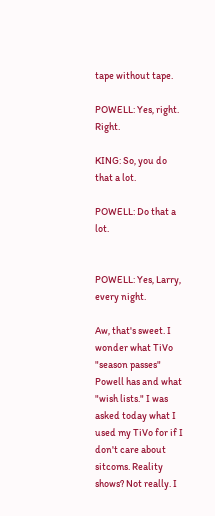tape without tape.

POWELL: Yes, right. Right.

KING: So, you do that a lot.

POWELL: Do that a lot.


POWELL: Yes, Larry, every night.

Aw, that's sweet. I wonder what TiVo "season passes" Powell has and what "wish lists." I was asked today what I used my TiVo for if I don't care about sitcoms. Reality shows? Not really. I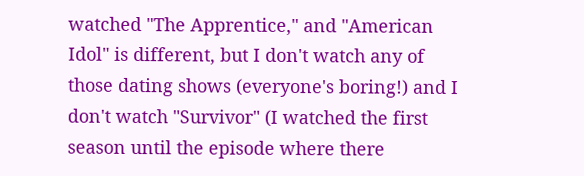watched "The Apprentice," and "American Idol" is different, but I don't watch any of those dating shows (everyone's boring!) and I don't watch "Survivor" (I watched the first season until the episode where there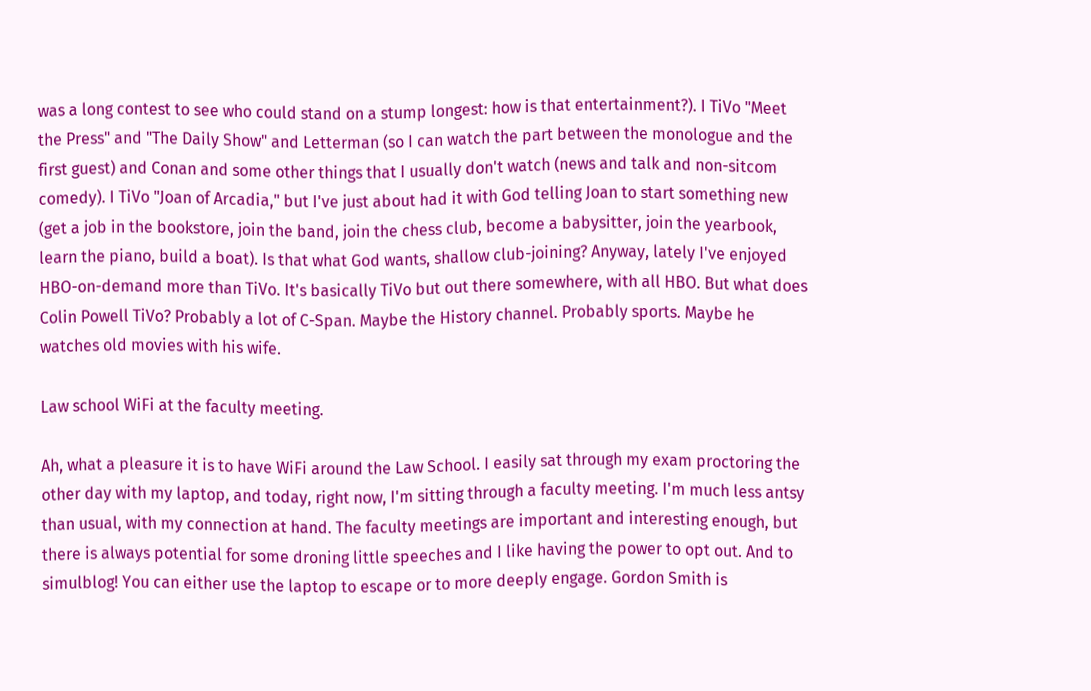was a long contest to see who could stand on a stump longest: how is that entertainment?). I TiVo "Meet the Press" and "The Daily Show" and Letterman (so I can watch the part between the monologue and the first guest) and Conan and some other things that I usually don't watch (news and talk and non-sitcom comedy). I TiVo "Joan of Arcadia," but I've just about had it with God telling Joan to start something new (get a job in the bookstore, join the band, join the chess club, become a babysitter, join the yearbook, learn the piano, build a boat). Is that what God wants, shallow club-joining? Anyway, lately I've enjoyed HBO-on-demand more than TiVo. It's basically TiVo but out there somewhere, with all HBO. But what does Colin Powell TiVo? Probably a lot of C-Span. Maybe the History channel. Probably sports. Maybe he watches old movies with his wife.

Law school WiFi at the faculty meeting.

Ah, what a pleasure it is to have WiFi around the Law School. I easily sat through my exam proctoring the other day with my laptop, and today, right now, I'm sitting through a faculty meeting. I'm much less antsy than usual, with my connection at hand. The faculty meetings are important and interesting enough, but there is always potential for some droning little speeches and I like having the power to opt out. And to simulblog! You can either use the laptop to escape or to more deeply engage. Gordon Smith is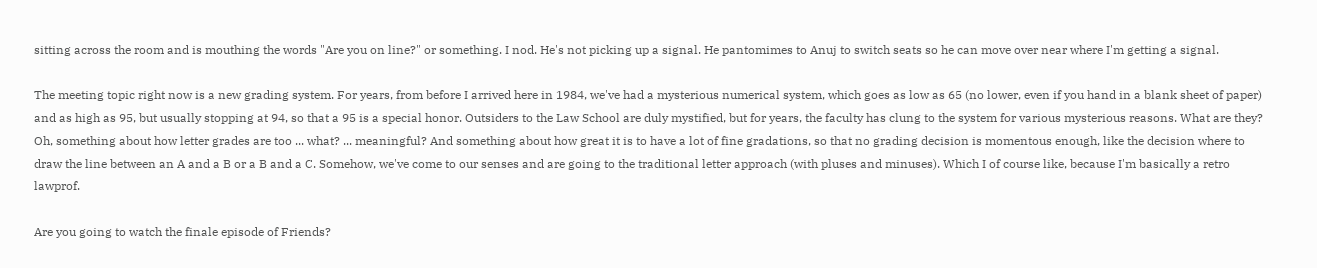sitting across the room and is mouthing the words "Are you on line?" or something. I nod. He's not picking up a signal. He pantomimes to Anuj to switch seats so he can move over near where I'm getting a signal.

The meeting topic right now is a new grading system. For years, from before I arrived here in 1984, we've had a mysterious numerical system, which goes as low as 65 (no lower, even if you hand in a blank sheet of paper) and as high as 95, but usually stopping at 94, so that a 95 is a special honor. Outsiders to the Law School are duly mystified, but for years, the faculty has clung to the system for various mysterious reasons. What are they? Oh, something about how letter grades are too ... what? ... meaningful? And something about how great it is to have a lot of fine gradations, so that no grading decision is momentous enough, like the decision where to draw the line between an A and a B or a B and a C. Somehow, we've come to our senses and are going to the traditional letter approach (with pluses and minuses). Which I of course like, because I'm basically a retro lawprof.

Are you going to watch the finale episode of Friends?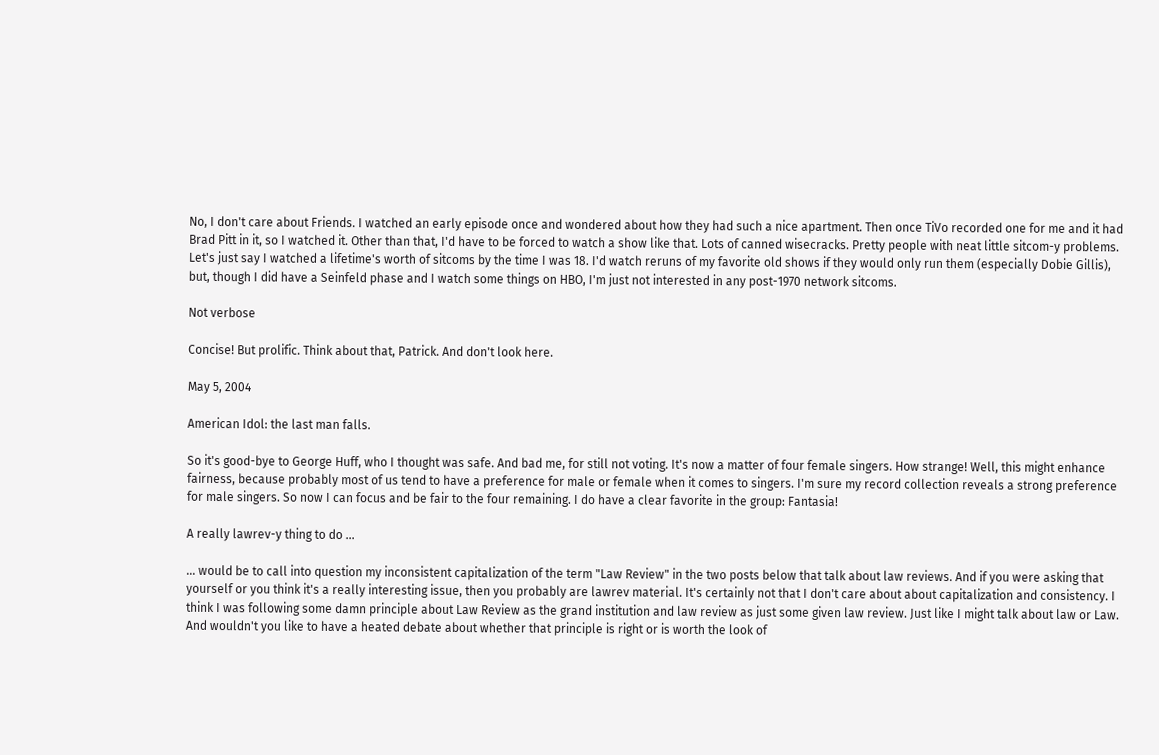No, I don't care about Friends. I watched an early episode once and wondered about how they had such a nice apartment. Then once TiVo recorded one for me and it had Brad Pitt in it, so I watched it. Other than that, I'd have to be forced to watch a show like that. Lots of canned wisecracks. Pretty people with neat little sitcom-y problems. Let's just say I watched a lifetime's worth of sitcoms by the time I was 18. I'd watch reruns of my favorite old shows if they would only run them (especially Dobie Gillis), but, though I did have a Seinfeld phase and I watch some things on HBO, I'm just not interested in any post-1970 network sitcoms.

Not verbose

Concise! But prolific. Think about that, Patrick. And don't look here.

May 5, 2004

American Idol: the last man falls.

So it's good-bye to George Huff, who I thought was safe. And bad me, for still not voting. It's now a matter of four female singers. How strange! Well, this might enhance fairness, because probably most of us tend to have a preference for male or female when it comes to singers. I'm sure my record collection reveals a strong preference for male singers. So now I can focus and be fair to the four remaining. I do have a clear favorite in the group: Fantasia!

A really lawrev-y thing to do ...

... would be to call into question my inconsistent capitalization of the term "Law Review" in the two posts below that talk about law reviews. And if you were asking that yourself or you think it's a really interesting issue, then you probably are lawrev material. It's certainly not that I don't care about about capitalization and consistency. I think I was following some damn principle about Law Review as the grand institution and law review as just some given law review. Just like I might talk about law or Law. And wouldn't you like to have a heated debate about whether that principle is right or is worth the look of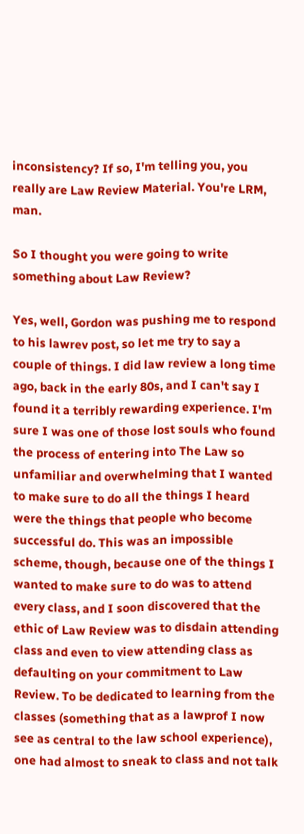inconsistency? If so, I'm telling you, you really are Law Review Material. You're LRM, man.

So I thought you were going to write something about Law Review?

Yes, well, Gordon was pushing me to respond to his lawrev post, so let me try to say a couple of things. I did law review a long time ago, back in the early 80s, and I can't say I found it a terribly rewarding experience. I'm sure I was one of those lost souls who found the process of entering into The Law so unfamiliar and overwhelming that I wanted to make sure to do all the things I heard were the things that people who become successful do. This was an impossible scheme, though, because one of the things I wanted to make sure to do was to attend every class, and I soon discovered that the ethic of Law Review was to disdain attending class and even to view attending class as defaulting on your commitment to Law Review. To be dedicated to learning from the classes (something that as a lawprof I now see as central to the law school experience), one had almost to sneak to class and not talk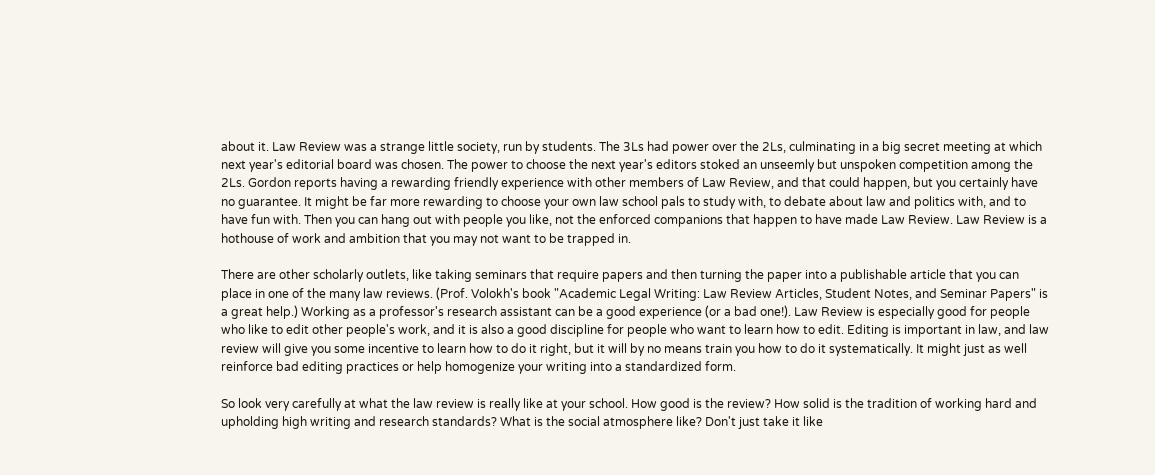about it. Law Review was a strange little society, run by students. The 3Ls had power over the 2Ls, culminating in a big secret meeting at which next year's editorial board was chosen. The power to choose the next year's editors stoked an unseemly but unspoken competition among the 2Ls. Gordon reports having a rewarding friendly experience with other members of Law Review, and that could happen, but you certainly have no guarantee. It might be far more rewarding to choose your own law school pals to study with, to debate about law and politics with, and to have fun with. Then you can hang out with people you like, not the enforced companions that happen to have made Law Review. Law Review is a hothouse of work and ambition that you may not want to be trapped in.

There are other scholarly outlets, like taking seminars that require papers and then turning the paper into a publishable article that you can place in one of the many law reviews. (Prof. Volokh's book "Academic Legal Writing: Law Review Articles, Student Notes, and Seminar Papers" is a great help.) Working as a professor's research assistant can be a good experience (or a bad one!). Law Review is especially good for people who like to edit other people's work, and it is also a good discipline for people who want to learn how to edit. Editing is important in law, and law review will give you some incentive to learn how to do it right, but it will by no means train you how to do it systematically. It might just as well reinforce bad editing practices or help homogenize your writing into a standardized form.

So look very carefully at what the law review is really like at your school. How good is the review? How solid is the tradition of working hard and upholding high writing and research standards? What is the social atmosphere like? Don't just take it like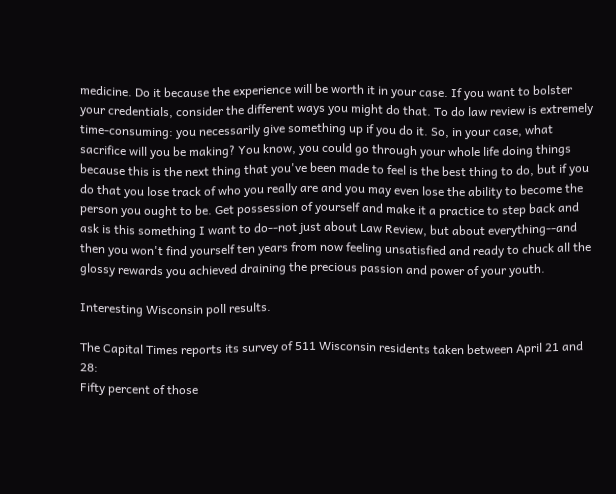medicine. Do it because the experience will be worth it in your case. If you want to bolster your credentials, consider the different ways you might do that. To do law review is extremely time-consuming: you necessarily give something up if you do it. So, in your case, what sacrifice will you be making? You know, you could go through your whole life doing things because this is the next thing that you've been made to feel is the best thing to do, but if you do that you lose track of who you really are and you may even lose the ability to become the person you ought to be. Get possession of yourself and make it a practice to step back and ask is this something I want to do--not just about Law Review, but about everything--and then you won't find yourself ten years from now feeling unsatisfied and ready to chuck all the glossy rewards you achieved draining the precious passion and power of your youth.

Interesting Wisconsin poll results.

The Capital Times reports its survey of 511 Wisconsin residents taken between April 21 and 28:
Fifty percent of those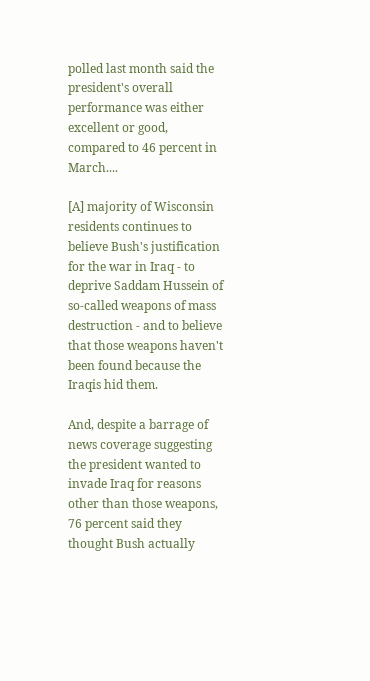polled last month said the president's overall performance was either excellent or good, compared to 46 percent in March....

[A] majority of Wisconsin residents continues to believe Bush's justification for the war in Iraq - to deprive Saddam Hussein of so-called weapons of mass destruction - and to believe that those weapons haven't been found because the Iraqis hid them.

And, despite a barrage of news coverage suggesting the president wanted to invade Iraq for reasons other than those weapons, 76 percent said they thought Bush actually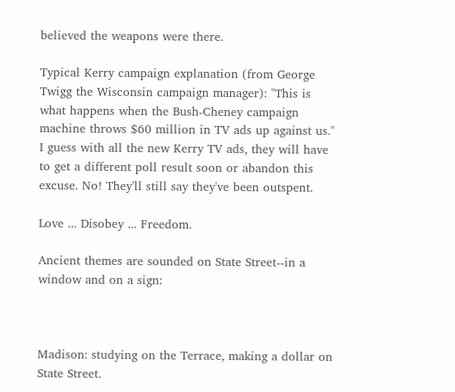believed the weapons were there.

Typical Kerry campaign explanation (from George Twigg the Wisconsin campaign manager): "This is what happens when the Bush-Cheney campaign machine throws $60 million in TV ads up against us." I guess with all the new Kerry TV ads, they will have to get a different poll result soon or abandon this excuse. No! They'll still say they've been outspent.

Love ... Disobey ... Freedom.

Ancient themes are sounded on State Street--in a window and on a sign:



Madison: studying on the Terrace, making a dollar on State Street.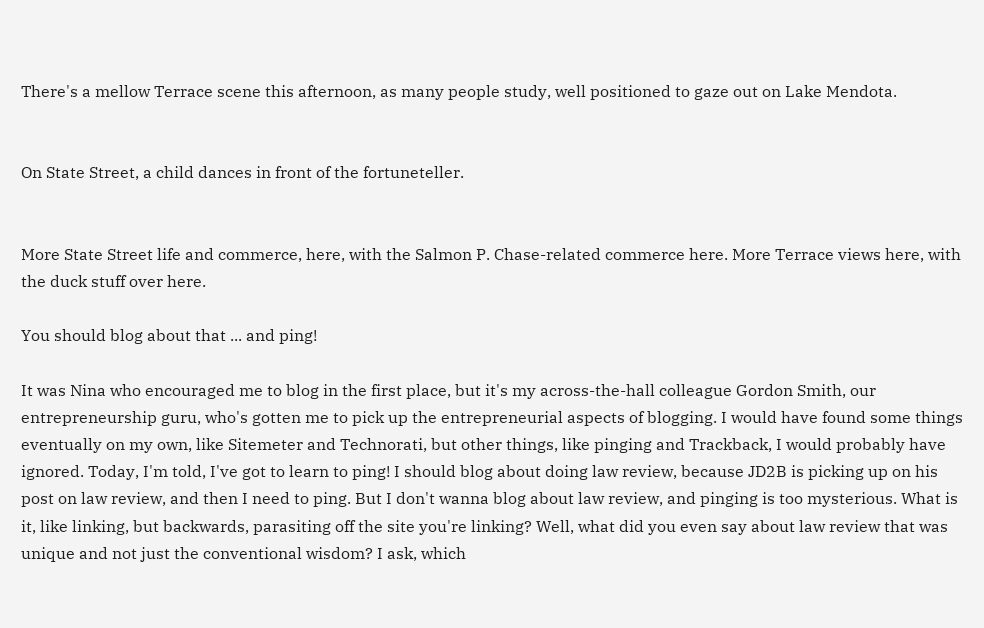There's a mellow Terrace scene this afternoon, as many people study, well positioned to gaze out on Lake Mendota.


On State Street, a child dances in front of the fortuneteller.


More State Street life and commerce, here, with the Salmon P. Chase-related commerce here. More Terrace views here, with the duck stuff over here.

You should blog about that ... and ping!

It was Nina who encouraged me to blog in the first place, but it's my across-the-hall colleague Gordon Smith, our entrepreneurship guru, who's gotten me to pick up the entrepreneurial aspects of blogging. I would have found some things eventually on my own, like Sitemeter and Technorati, but other things, like pinging and Trackback, I would probably have ignored. Today, I'm told, I've got to learn to ping! I should blog about doing law review, because JD2B is picking up on his post on law review, and then I need to ping. But I don't wanna blog about law review, and pinging is too mysterious. What is it, like linking, but backwards, parasiting off the site you're linking? Well, what did you even say about law review that was unique and not just the conventional wisdom? I ask, which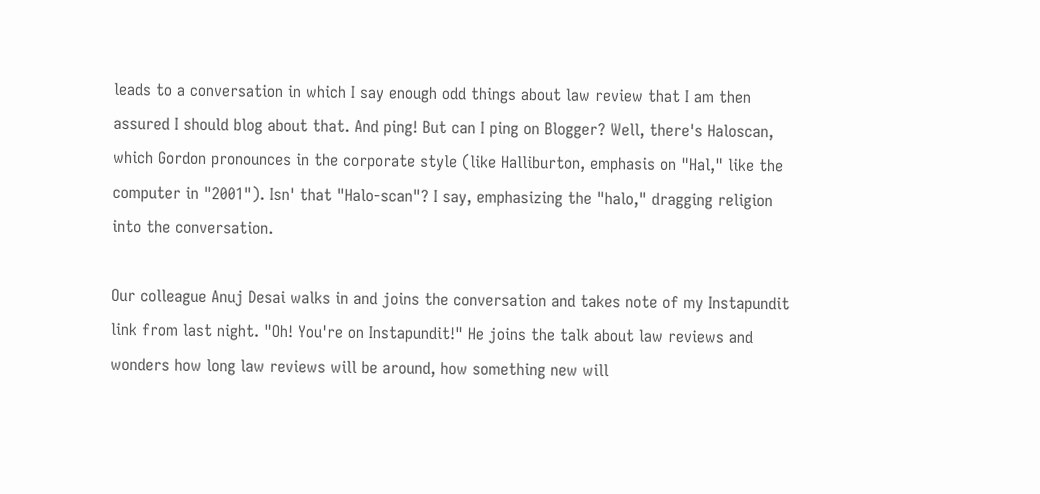leads to a conversation in which I say enough odd things about law review that I am then assured I should blog about that. And ping! But can I ping on Blogger? Well, there's Haloscan, which Gordon pronounces in the corporate style (like Halliburton, emphasis on "Hal," like the computer in "2001"). Isn' that "Halo-scan"? I say, emphasizing the "halo," dragging religion into the conversation.

Our colleague Anuj Desai walks in and joins the conversation and takes note of my Instapundit link from last night. "Oh! You're on Instapundit!" He joins the talk about law reviews and wonders how long law reviews will be around, how something new will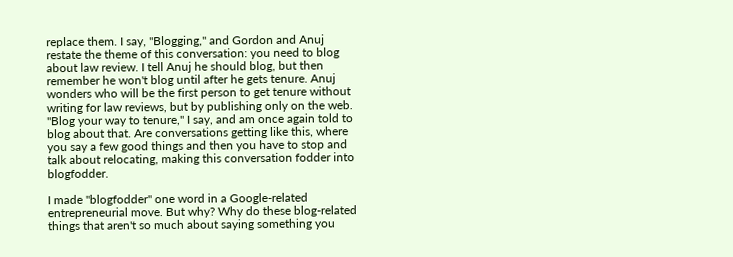replace them. I say, "Blogging," and Gordon and Anuj restate the theme of this conversation: you need to blog about law review. I tell Anuj he should blog, but then remember he won't blog until after he gets tenure. Anuj wonders who will be the first person to get tenure without writing for law reviews, but by publishing only on the web. "Blog your way to tenure," I say, and am once again told to blog about that. Are conversations getting like this, where you say a few good things and then you have to stop and talk about relocating, making this conversation fodder into blogfodder.

I made "blogfodder" one word in a Google-related entrepreneurial move. But why? Why do these blog-related things that aren't so much about saying something you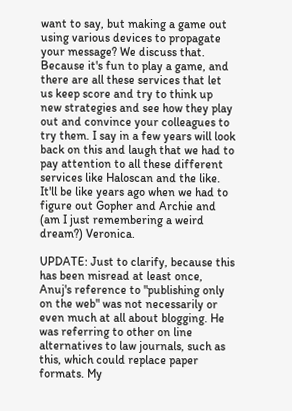want to say, but making a game out using various devices to propagate your message? We discuss that. Because it's fun to play a game, and there are all these services that let us keep score and try to think up new strategies and see how they play out and convince your colleagues to try them. I say in a few years will look back on this and laugh that we had to pay attention to all these different services like Haloscan and the like. It'll be like years ago when we had to figure out Gopher and Archie and (am I just remembering a weird dream?) Veronica.

UPDATE: Just to clarify, because this has been misread at least once, Anuj's reference to "publishing only on the web" was not necessarily or even much at all about blogging. He was referring to other on line alternatives to law journals, such as this, which could replace paper formats. My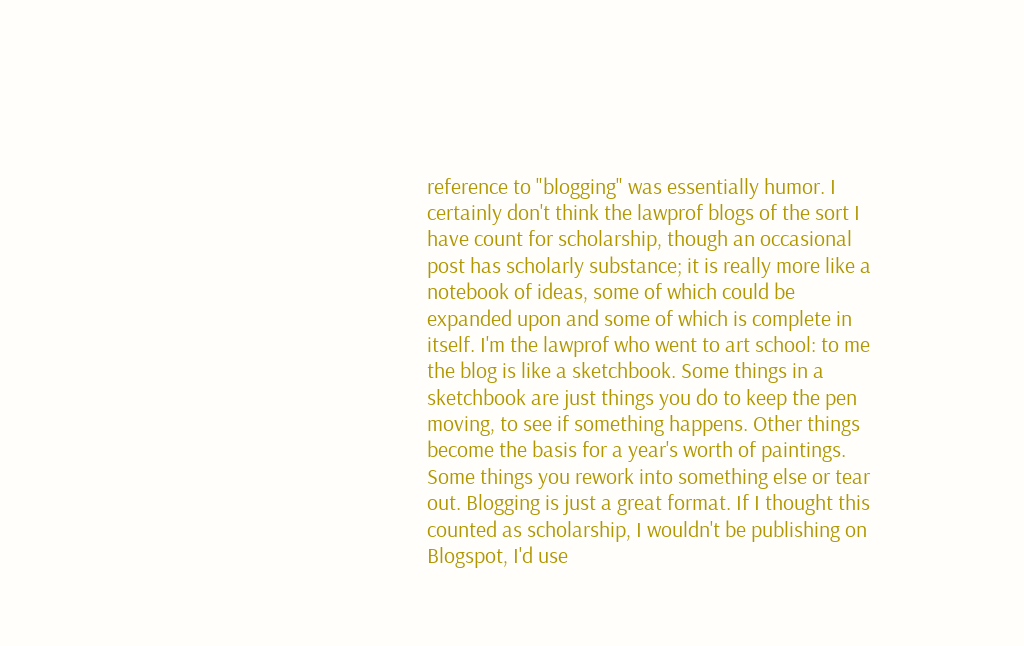reference to "blogging" was essentially humor. I certainly don't think the lawprof blogs of the sort I have count for scholarship, though an occasional post has scholarly substance; it is really more like a notebook of ideas, some of which could be expanded upon and some of which is complete in itself. I'm the lawprof who went to art school: to me the blog is like a sketchbook. Some things in a sketchbook are just things you do to keep the pen moving, to see if something happens. Other things become the basis for a year's worth of paintings. Some things you rework into something else or tear out. Blogging is just a great format. If I thought this counted as scholarship, I wouldn't be publishing on Blogspot, I'd use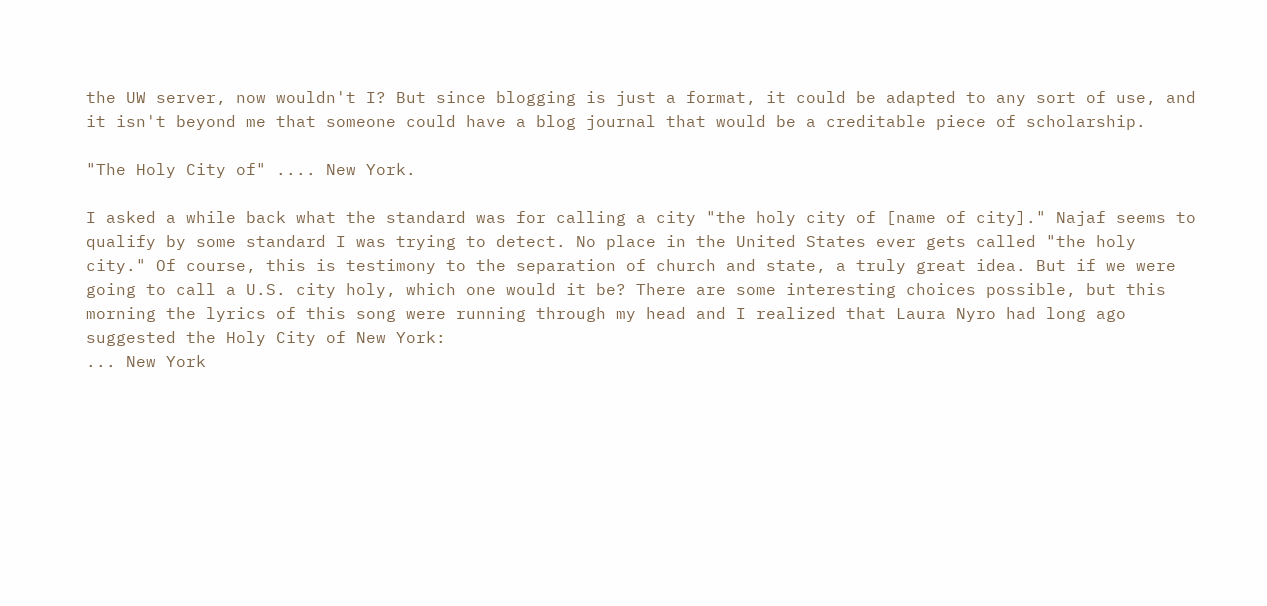the UW server, now wouldn't I? But since blogging is just a format, it could be adapted to any sort of use, and it isn't beyond me that someone could have a blog journal that would be a creditable piece of scholarship.

"The Holy City of" .... New York.

I asked a while back what the standard was for calling a city "the holy city of [name of city]." Najaf seems to qualify by some standard I was trying to detect. No place in the United States ever gets called "the holy city." Of course, this is testimony to the separation of church and state, a truly great idea. But if we were going to call a U.S. city holy, which one would it be? There are some interesting choices possible, but this morning the lyrics of this song were running through my head and I realized that Laura Nyro had long ago suggested the Holy City of New York:
... New York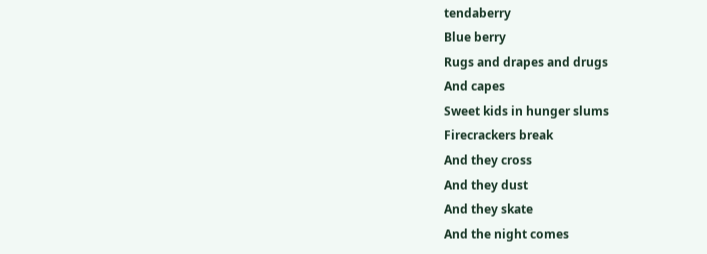tendaberry
Blue berry
Rugs and drapes and drugs
And capes
Sweet kids in hunger slums
Firecrackers break
And they cross
And they dust
And they skate
And the night comes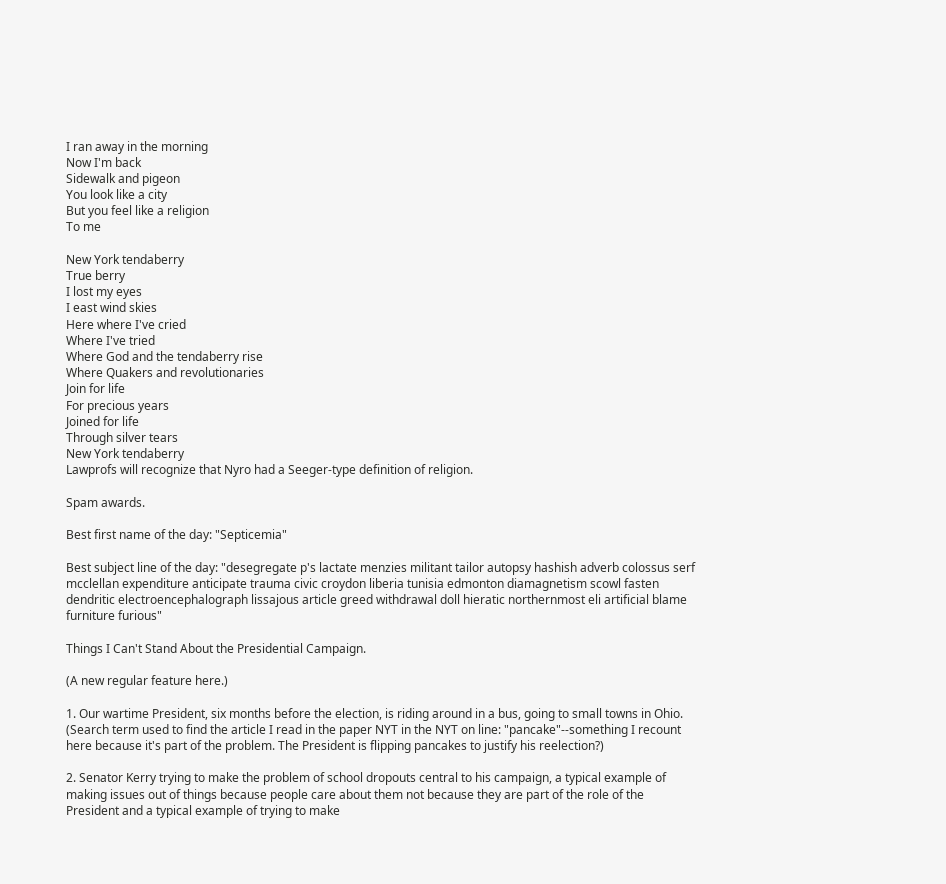I ran away in the morning
Now I'm back
Sidewalk and pigeon
You look like a city
But you feel like a religion
To me

New York tendaberry
True berry
I lost my eyes
I east wind skies
Here where I've cried
Where I've tried
Where God and the tendaberry rise
Where Quakers and revolutionaries
Join for life
For precious years
Joined for life
Through silver tears
New York tendaberry
Lawprofs will recognize that Nyro had a Seeger-type definition of religion.

Spam awards.

Best first name of the day: "Septicemia"

Best subject line of the day: "desegregate p's lactate menzies militant tailor autopsy hashish adverb colossus serf mcclellan expenditure anticipate trauma civic croydon liberia tunisia edmonton diamagnetism scowl fasten dendritic electroencephalograph lissajous article greed withdrawal doll hieratic northernmost eli artificial blame furniture furious"

Things I Can't Stand About the Presidential Campaign.

(A new regular feature here.)

1. Our wartime President, six months before the election, is riding around in a bus, going to small towns in Ohio. (Search term used to find the article I read in the paper NYT in the NYT on line: "pancake"--something I recount here because it's part of the problem. The President is flipping pancakes to justify his reelection?)

2. Senator Kerry trying to make the problem of school dropouts central to his campaign, a typical example of making issues out of things because people care about them not because they are part of the role of the President and a typical example of trying to make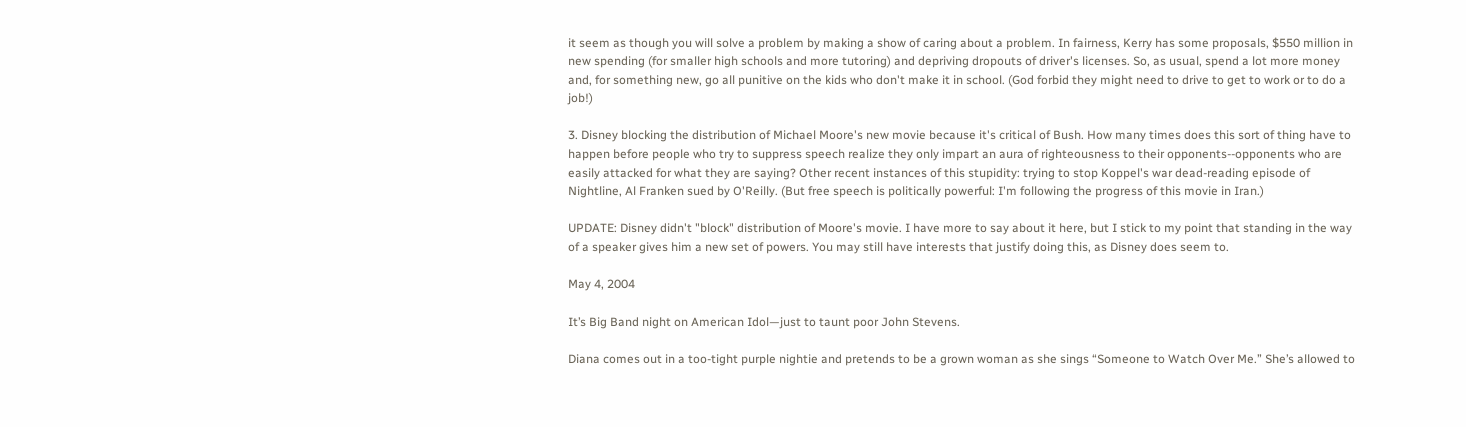it seem as though you will solve a problem by making a show of caring about a problem. In fairness, Kerry has some proposals, $550 million in new spending (for smaller high schools and more tutoring) and depriving dropouts of driver's licenses. So, as usual, spend a lot more money and, for something new, go all punitive on the kids who don't make it in school. (God forbid they might need to drive to get to work or to do a job!)

3. Disney blocking the distribution of Michael Moore's new movie because it's critical of Bush. How many times does this sort of thing have to happen before people who try to suppress speech realize they only impart an aura of righteousness to their opponents--opponents who are easily attacked for what they are saying? Other recent instances of this stupidity: trying to stop Koppel's war dead-reading episode of Nightline, Al Franken sued by O'Reilly. (But free speech is politically powerful: I'm following the progress of this movie in Iran.)

UPDATE: Disney didn't "block" distribution of Moore's movie. I have more to say about it here, but I stick to my point that standing in the way of a speaker gives him a new set of powers. You may still have interests that justify doing this, as Disney does seem to.

May 4, 2004

It’s Big Band night on American Idol—just to taunt poor John Stevens.

Diana comes out in a too-tight purple nightie and pretends to be a grown woman as she sings “Someone to Watch Over Me.” She’s allowed to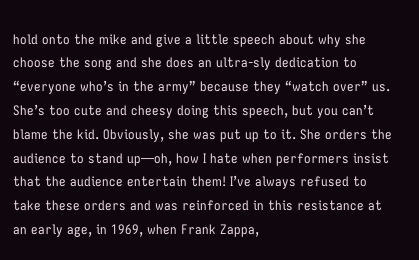hold onto the mike and give a little speech about why she choose the song and she does an ultra-sly dedication to “everyone who’s in the army” because they “watch over” us. She’s too cute and cheesy doing this speech, but you can’t blame the kid. Obviously, she was put up to it. She orders the audience to stand up—oh, how I hate when performers insist that the audience entertain them! I’ve always refused to take these orders and was reinforced in this resistance at an early age, in 1969, when Frank Zappa,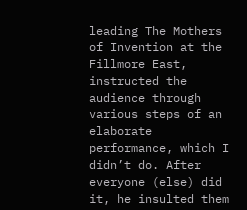leading The Mothers of Invention at the Fillmore East, instructed the audience through various steps of an elaborate performance, which I didn’t do. After everyone (else) did it, he insulted them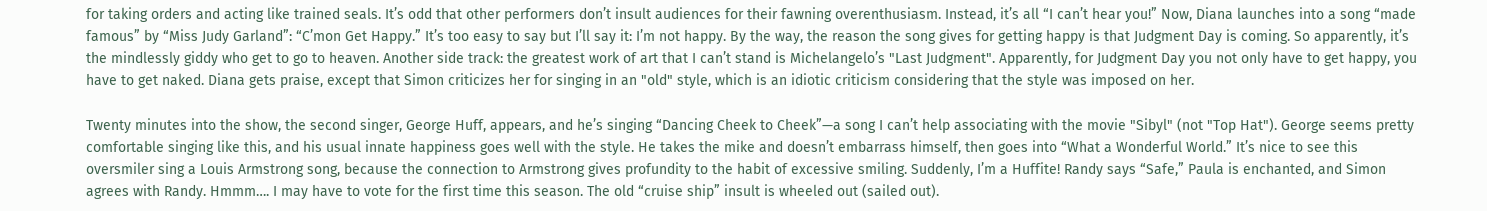for taking orders and acting like trained seals. It’s odd that other performers don’t insult audiences for their fawning overenthusiasm. Instead, it’s all “I can’t hear you!” Now, Diana launches into a song “made famous” by “Miss Judy Garland”: “C’mon Get Happy.” It’s too easy to say but I’ll say it: I’m not happy. By the way, the reason the song gives for getting happy is that Judgment Day is coming. So apparently, it’s the mindlessly giddy who get to go to heaven. Another side track: the greatest work of art that I can’t stand is Michelangelo’s "Last Judgment". Apparently, for Judgment Day you not only have to get happy, you have to get naked. Diana gets praise, except that Simon criticizes her for singing in an "old" style, which is an idiotic criticism considering that the style was imposed on her.

Twenty minutes into the show, the second singer, George Huff, appears, and he’s singing “Dancing Cheek to Cheek”—a song I can’t help associating with the movie "Sibyl" (not "Top Hat"). George seems pretty comfortable singing like this, and his usual innate happiness goes well with the style. He takes the mike and doesn’t embarrass himself, then goes into “What a Wonderful World.” It’s nice to see this oversmiler sing a Louis Armstrong song, because the connection to Armstrong gives profundity to the habit of excessive smiling. Suddenly, I’m a Huffite! Randy says “Safe,” Paula is enchanted, and Simon agrees with Randy. Hmmm…. I may have to vote for the first time this season. The old “cruise ship” insult is wheeled out (sailed out).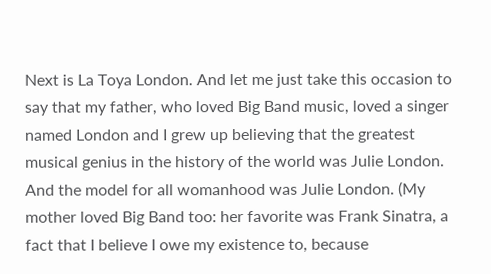Next is La Toya London. And let me just take this occasion to say that my father, who loved Big Band music, loved a singer named London and I grew up believing that the greatest musical genius in the history of the world was Julie London. And the model for all womanhood was Julie London. (My mother loved Big Band too: her favorite was Frank Sinatra, a fact that I believe I owe my existence to, because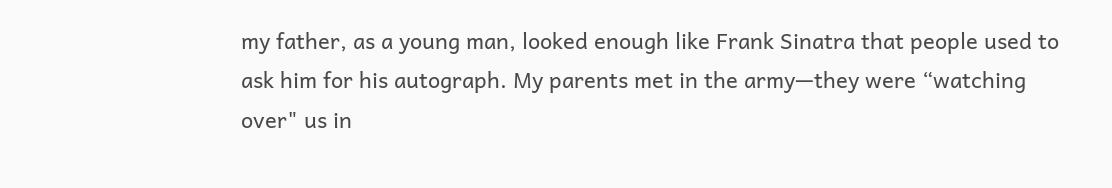my father, as a young man, looked enough like Frank Sinatra that people used to ask him for his autograph. My parents met in the army—they were “watching over" us in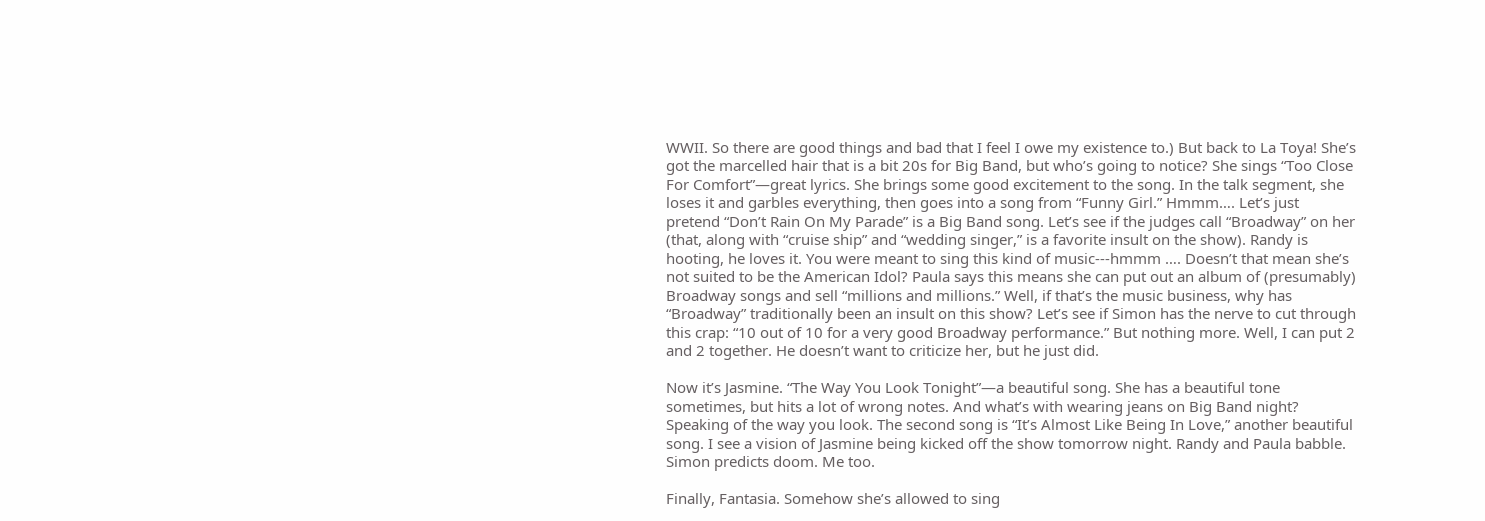WWII. So there are good things and bad that I feel I owe my existence to.) But back to La Toya! She’s got the marcelled hair that is a bit 20s for Big Band, but who’s going to notice? She sings “Too Close For Comfort”—great lyrics. She brings some good excitement to the song. In the talk segment, she loses it and garbles everything, then goes into a song from “Funny Girl.” Hmmm…. Let’s just pretend “Don’t Rain On My Parade” is a Big Band song. Let’s see if the judges call “Broadway” on her (that, along with “cruise ship” and “wedding singer,” is a favorite insult on the show). Randy is hooting, he loves it. You were meant to sing this kind of music---hmmm …. Doesn’t that mean she’s not suited to be the American Idol? Paula says this means she can put out an album of (presumably) Broadway songs and sell “millions and millions.” Well, if that’s the music business, why has “Broadway” traditionally been an insult on this show? Let’s see if Simon has the nerve to cut through this crap: “10 out of 10 for a very good Broadway performance.” But nothing more. Well, I can put 2 and 2 together. He doesn’t want to criticize her, but he just did.

Now it’s Jasmine. “The Way You Look Tonight”—a beautiful song. She has a beautiful tone sometimes, but hits a lot of wrong notes. And what’s with wearing jeans on Big Band night? Speaking of the way you look. The second song is “It’s Almost Like Being In Love,” another beautiful song. I see a vision of Jasmine being kicked off the show tomorrow night. Randy and Paula babble. Simon predicts doom. Me too.

Finally, Fantasia. Somehow she’s allowed to sing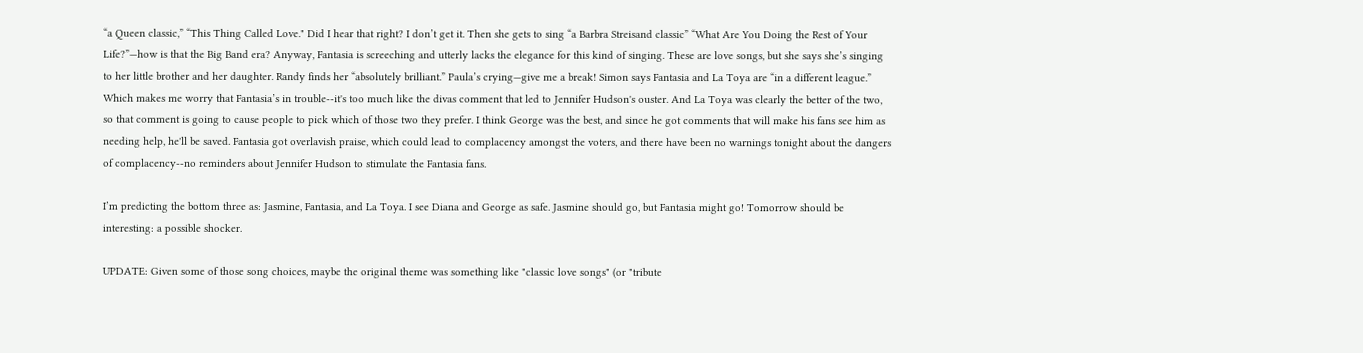“a Queen classic,” “This Thing Called Love." Did I hear that right? I don’t get it. Then she gets to sing “a Barbra Streisand classic” “What Are You Doing the Rest of Your Life?”—how is that the Big Band era? Anyway, Fantasia is screeching and utterly lacks the elegance for this kind of singing. These are love songs, but she says she’s singing to her little brother and her daughter. Randy finds her “absolutely brilliant.” Paula’s crying—give me a break! Simon says Fantasia and La Toya are “in a different league.” Which makes me worry that Fantasia’s in trouble--it's too much like the divas comment that led to Jennifer Hudson's ouster. And La Toya was clearly the better of the two, so that comment is going to cause people to pick which of those two they prefer. I think George was the best, and since he got comments that will make his fans see him as needing help, he'll be saved. Fantasia got overlavish praise, which could lead to complacency amongst the voters, and there have been no warnings tonight about the dangers of complacency--no reminders about Jennifer Hudson to stimulate the Fantasia fans.

I’m predicting the bottom three as: Jasmine, Fantasia, and La Toya. I see Diana and George as safe. Jasmine should go, but Fantasia might go! Tomorrow should be interesting: a possible shocker.

UPDATE: Given some of those song choices, maybe the original theme was something like "classic love songs" (or "tribute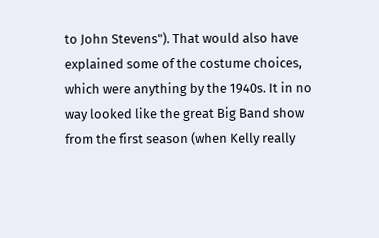to John Stevens"). That would also have explained some of the costume choices, which were anything by the 1940s. It in no way looked like the great Big Band show from the first season (when Kelly really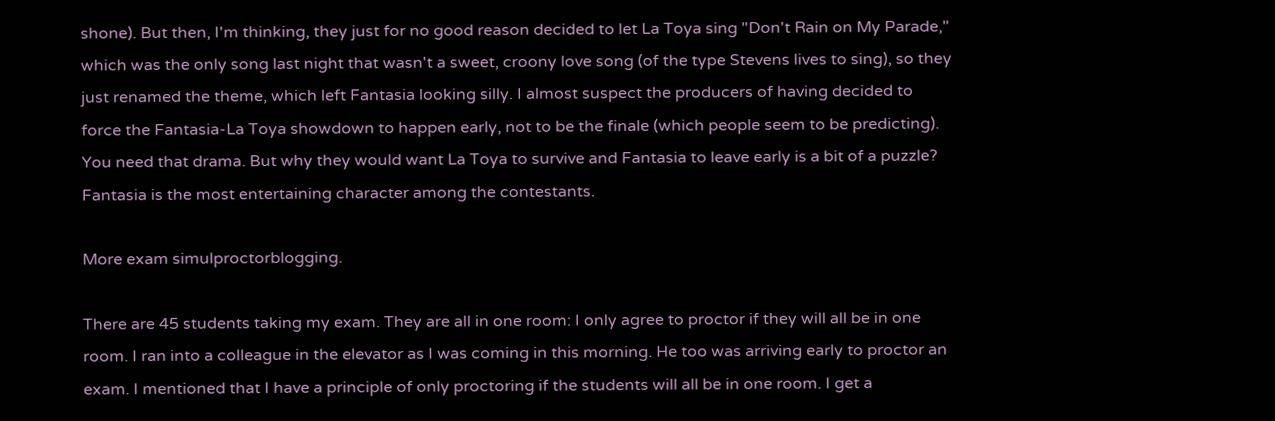shone). But then, I'm thinking, they just for no good reason decided to let La Toya sing "Don't Rain on My Parade," which was the only song last night that wasn't a sweet, croony love song (of the type Stevens lives to sing), so they just renamed the theme, which left Fantasia looking silly. I almost suspect the producers of having decided to force the Fantasia-La Toya showdown to happen early, not to be the finale (which people seem to be predicting). You need that drama. But why they would want La Toya to survive and Fantasia to leave early is a bit of a puzzle? Fantasia is the most entertaining character among the contestants.

More exam simulproctorblogging.

There are 45 students taking my exam. They are all in one room: I only agree to proctor if they will all be in one room. I ran into a colleague in the elevator as I was coming in this morning. He too was arriving early to proctor an exam. I mentioned that I have a principle of only proctoring if the students will all be in one room. I get a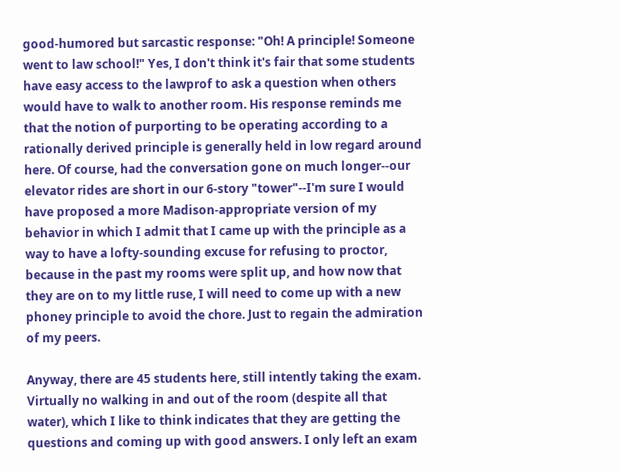good-humored but sarcastic response: "Oh! A principle! Someone went to law school!" Yes, I don't think it's fair that some students have easy access to the lawprof to ask a question when others would have to walk to another room. His response reminds me that the notion of purporting to be operating according to a rationally derived principle is generally held in low regard around here. Of course, had the conversation gone on much longer--our elevator rides are short in our 6-story "tower"--I'm sure I would have proposed a more Madison-appropriate version of my behavior in which I admit that I came up with the principle as a way to have a lofty-sounding excuse for refusing to proctor, because in the past my rooms were split up, and how now that they are on to my little ruse, I will need to come up with a new phoney principle to avoid the chore. Just to regain the admiration of my peers.

Anyway, there are 45 students here, still intently taking the exam. Virtually no walking in and out of the room (despite all that water), which I like to think indicates that they are getting the questions and coming up with good answers. I only left an exam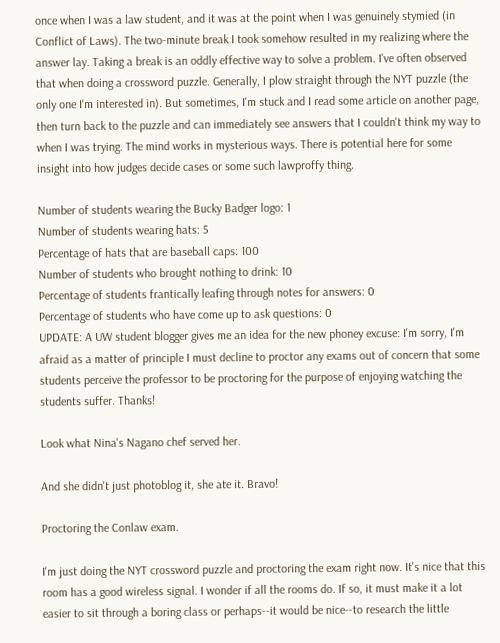once when I was a law student, and it was at the point when I was genuinely stymied (in Conflict of Laws). The two-minute break I took somehow resulted in my realizing where the answer lay. Taking a break is an oddly effective way to solve a problem. I've often observed that when doing a crossword puzzle. Generally, I plow straight through the NYT puzzle (the only one I'm interested in). But sometimes, I'm stuck and I read some article on another page, then turn back to the puzzle and can immediately see answers that I couldn't think my way to when I was trying. The mind works in mysterious ways. There is potential here for some insight into how judges decide cases or some such lawproffy thing.

Number of students wearing the Bucky Badger logo: 1
Number of students wearing hats: 5
Percentage of hats that are baseball caps: 100
Number of students who brought nothing to drink: 10
Percentage of students frantically leafing through notes for answers: 0
Percentage of students who have come up to ask questions: 0
UPDATE: A UW student blogger gives me an idea for the new phoney excuse: I'm sorry, I'm afraid as a matter of principle I must decline to proctor any exams out of concern that some students perceive the professor to be proctoring for the purpose of enjoying watching the students suffer. Thanks!

Look what Nina's Nagano chef served her.

And she didn't just photoblog it, she ate it. Bravo!

Proctoring the Conlaw exam.

I'm just doing the NYT crossword puzzle and proctoring the exam right now. It's nice that this room has a good wireless signal. I wonder if all the rooms do. If so, it must make it a lot easier to sit through a boring class or perhaps--it would be nice--to research the little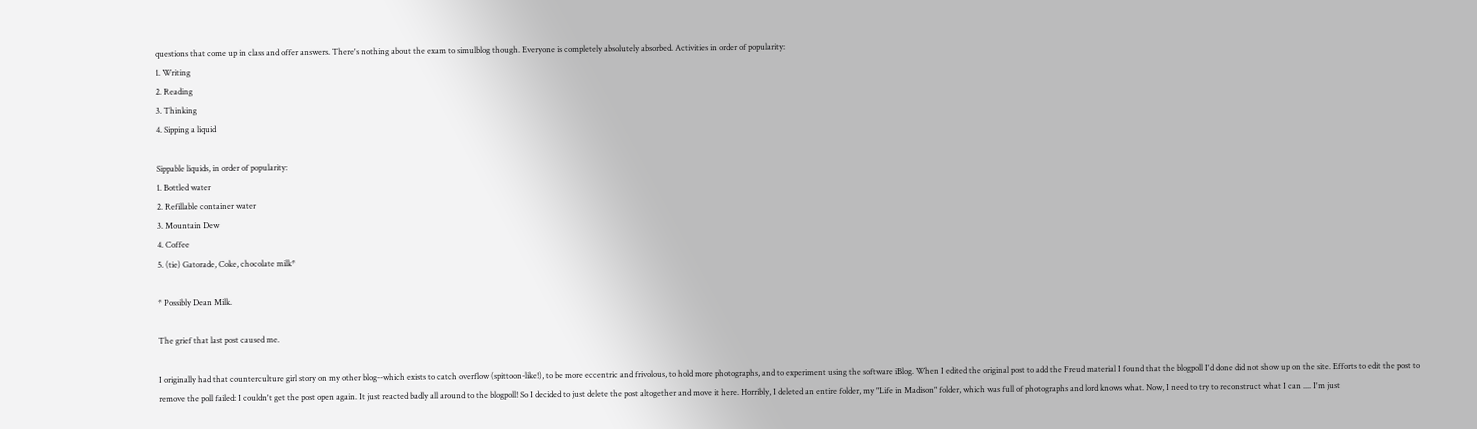questions that come up in class and offer answers. There's nothing about the exam to simulblog though. Everyone is completely absolutely absorbed. Activities in order of popularity:
1. Writing
2. Reading
3. Thinking
4. Sipping a liquid

Sippable liquids, in order of popularity:
1. Bottled water
2. Refillable container water
3. Mountain Dew
4. Coffee
5. (tie) Gatorade, Coke, chocolate milk*

* Possibly Dean Milk.

The grief that last post caused me.

I originally had that counterculture girl story on my other blog--which exists to catch overflow (spittoon-like!), to be more eccentric and frivolous, to hold more photographs, and to experiment using the software iBlog. When I edited the original post to add the Freud material I found that the blogpoll I'd done did not show up on the site. Efforts to edit the post to remove the poll failed: I couldn't get the post open again. It just reacted badly all around to the blogpoll! So I decided to just delete the post altogether and move it here. Horribly, I deleted an entire folder, my "Life in Madison" folder, which was full of photographs and lord knows what. Now, I need to try to reconstruct what I can .... I'm just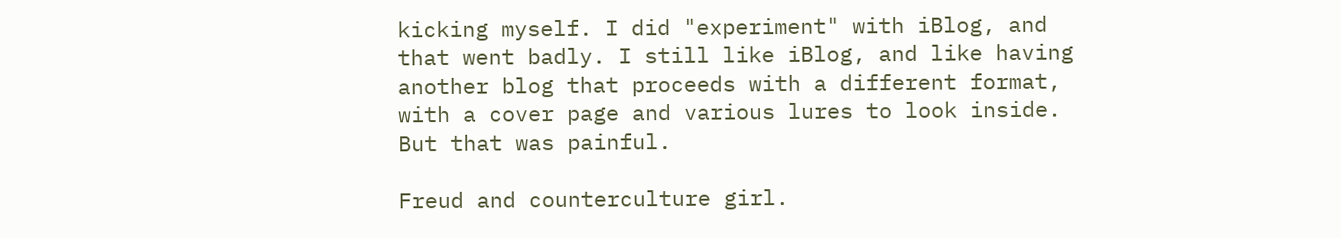kicking myself. I did "experiment" with iBlog, and that went badly. I still like iBlog, and like having another blog that proceeds with a different format, with a cover page and various lures to look inside. But that was painful.

Freud and counterculture girl.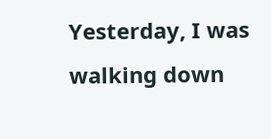Yesterday, I was walking down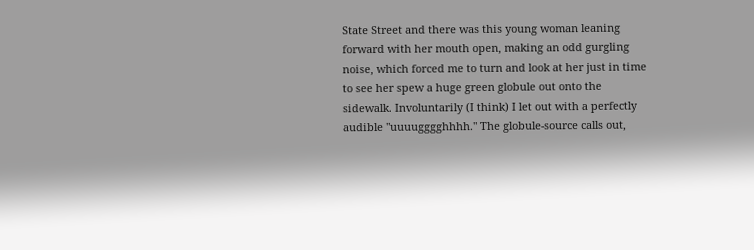State Street and there was this young woman leaning forward with her mouth open, making an odd gurgling noise, which forced me to turn and look at her just in time to see her spew a huge green globule out onto the sidewalk. Involuntarily (I think) I let out with a perfectly audible "uuuugggghhhh." The globule-source calls out,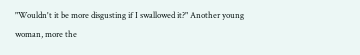"Wouldn't it be more disgusting if I swallowed it?" Another young woman, more the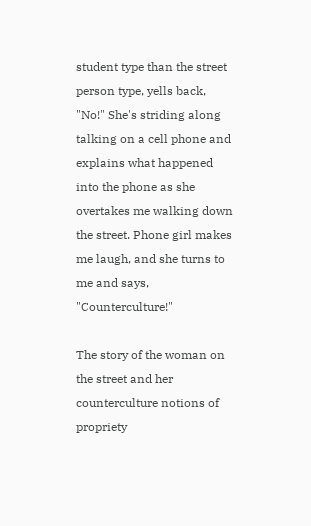student type than the street person type, yells back, "No!" She's striding along talking on a cell phone and explains what happened into the phone as she overtakes me walking down the street. Phone girl makes me laugh, and she turns to me and says, "Counterculture!"

The story of the woman on the street and her counterculture notions of propriety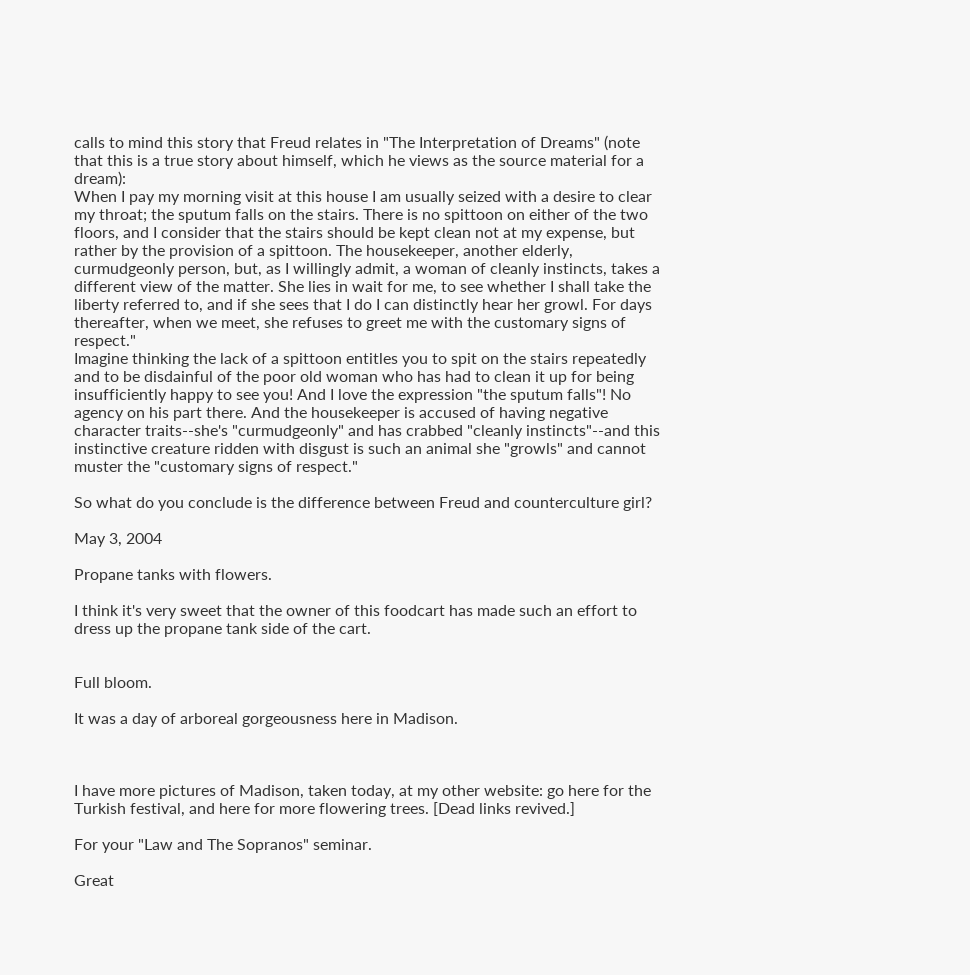calls to mind this story that Freud relates in "The Interpretation of Dreams" (note that this is a true story about himself, which he views as the source material for a dream):
When I pay my morning visit at this house I am usually seized with a desire to clear my throat; the sputum falls on the stairs. There is no spittoon on either of the two floors, and I consider that the stairs should be kept clean not at my expense, but rather by the provision of a spittoon. The housekeeper, another elderly, curmudgeonly person, but, as I willingly admit, a woman of cleanly instincts, takes a different view of the matter. She lies in wait for me, to see whether I shall take the liberty referred to, and if she sees that I do I can distinctly hear her growl. For days thereafter, when we meet, she refuses to greet me with the customary signs of respect."
Imagine thinking the lack of a spittoon entitles you to spit on the stairs repeatedly and to be disdainful of the poor old woman who has had to clean it up for being insufficiently happy to see you! And I love the expression "the sputum falls"! No agency on his part there. And the housekeeper is accused of having negative character traits--she's "curmudgeonly" and has crabbed "cleanly instincts"--and this instinctive creature ridden with disgust is such an animal she "growls" and cannot muster the "customary signs of respect."

So what do you conclude is the difference between Freud and counterculture girl?

May 3, 2004

Propane tanks with flowers.

I think it's very sweet that the owner of this foodcart has made such an effort to dress up the propane tank side of the cart.


Full bloom.

It was a day of arboreal gorgeousness here in Madison.



I have more pictures of Madison, taken today, at my other website: go here for the Turkish festival, and here for more flowering trees. [Dead links revived.]

For your "Law and The Sopranos" seminar.

Great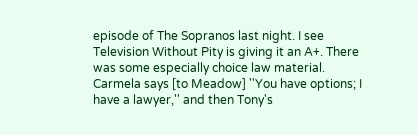episode of The Sopranos last night. I see Television Without Pity is giving it an A+. There was some especially choice law material. Carmela says [to Meadow] ''You have options; I have a lawyer,'' and then Tony's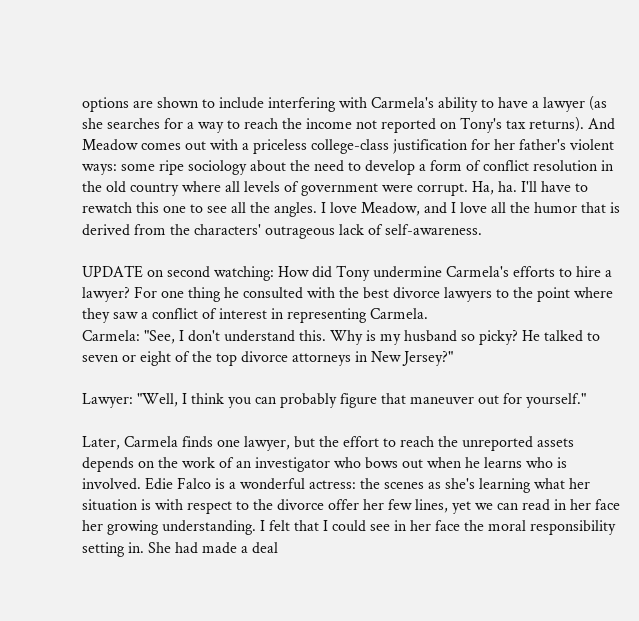options are shown to include interfering with Carmela's ability to have a lawyer (as she searches for a way to reach the income not reported on Tony's tax returns). And Meadow comes out with a priceless college-class justification for her father's violent ways: some ripe sociology about the need to develop a form of conflict resolution in the old country where all levels of government were corrupt. Ha, ha. I'll have to rewatch this one to see all the angles. I love Meadow, and I love all the humor that is derived from the characters' outrageous lack of self-awareness.

UPDATE on second watching: How did Tony undermine Carmela's efforts to hire a lawyer? For one thing he consulted with the best divorce lawyers to the point where they saw a conflict of interest in representing Carmela.
Carmela: "See, I don't understand this. Why is my husband so picky? He talked to seven or eight of the top divorce attorneys in New Jersey?"

Lawyer: "Well, I think you can probably figure that maneuver out for yourself."

Later, Carmela finds one lawyer, but the effort to reach the unreported assets depends on the work of an investigator who bows out when he learns who is involved. Edie Falco is a wonderful actress: the scenes as she's learning what her situation is with respect to the divorce offer her few lines, yet we can read in her face her growing understanding. I felt that I could see in her face the moral responsibility setting in. She had made a deal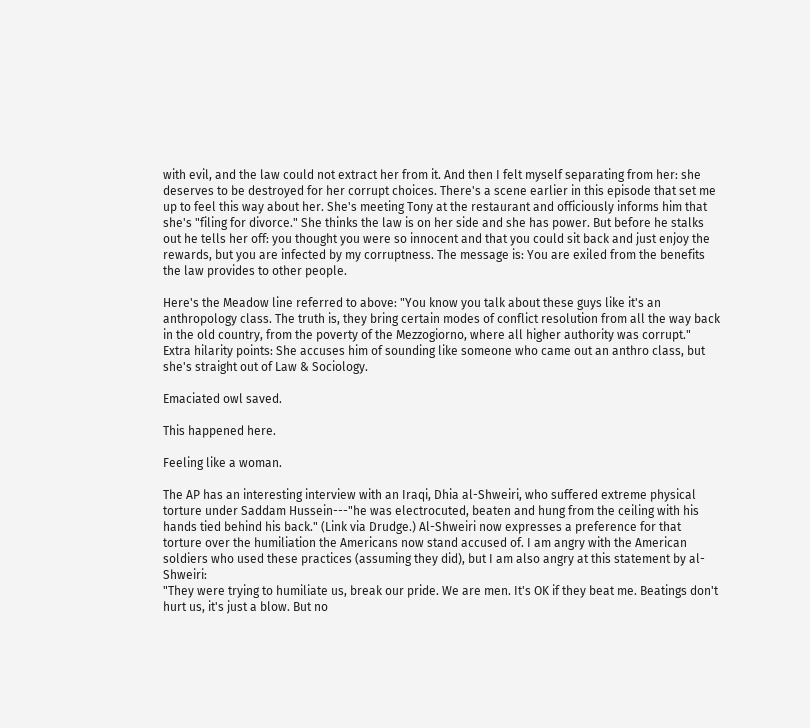with evil, and the law could not extract her from it. And then I felt myself separating from her: she deserves to be destroyed for her corrupt choices. There's a scene earlier in this episode that set me up to feel this way about her. She's meeting Tony at the restaurant and officiously informs him that she's "filing for divorce." She thinks the law is on her side and she has power. But before he stalks out he tells her off: you thought you were so innocent and that you could sit back and just enjoy the rewards, but you are infected by my corruptness. The message is: You are exiled from the benefits the law provides to other people.

Here's the Meadow line referred to above: "You know you talk about these guys like it's an anthropology class. The truth is, they bring certain modes of conflict resolution from all the way back in the old country, from the poverty of the Mezzogiorno, where all higher authority was corrupt." Extra hilarity points: She accuses him of sounding like someone who came out an anthro class, but she's straight out of Law & Sociology.

Emaciated owl saved.

This happened here.

Feeling like a woman.

The AP has an interesting interview with an Iraqi, Dhia al-Shweiri, who suffered extreme physical torture under Saddam Hussein---"he was electrocuted, beaten and hung from the ceiling with his hands tied behind his back." (Link via Drudge.) Al-Shweiri now expresses a preference for that torture over the humiliation the Americans now stand accused of. I am angry with the American soldiers who used these practices (assuming they did), but I am also angry at this statement by al-Shweiri:
"They were trying to humiliate us, break our pride. We are men. It's OK if they beat me. Beatings don't hurt us, it's just a blow. But no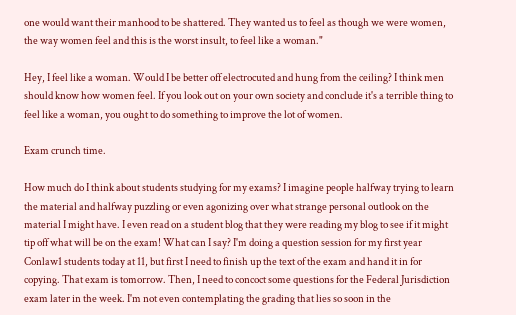one would want their manhood to be shattered. They wanted us to feel as though we were women, the way women feel and this is the worst insult, to feel like a woman."

Hey, I feel like a woman. Would I be better off electrocuted and hung from the ceiling? I think men should know how women feel. If you look out on your own society and conclude it's a terrible thing to feel like a woman, you ought to do something to improve the lot of women.

Exam crunch time.

How much do I think about students studying for my exams? I imagine people halfway trying to learn the material and halfway puzzling or even agonizing over what strange personal outlook on the material I might have. I even read on a student blog that they were reading my blog to see if it might tip off what will be on the exam! What can I say? I'm doing a question session for my first year Conlaw1 students today at 11, but first I need to finish up the text of the exam and hand it in for copying. That exam is tomorrow. Then, I need to concoct some questions for the Federal Jurisdiction exam later in the week. I'm not even contemplating the grading that lies so soon in the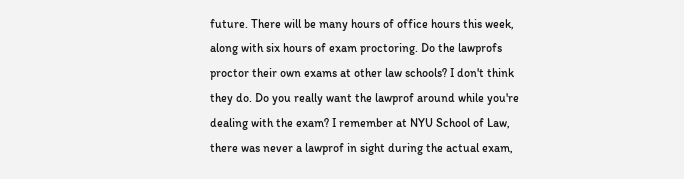future. There will be many hours of office hours this week, along with six hours of exam proctoring. Do the lawprofs proctor their own exams at other law schools? I don't think they do. Do you really want the lawprof around while you're dealing with the exam? I remember at NYU School of Law, there was never a lawprof in sight during the actual exam,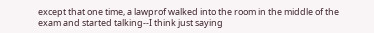except that one time, a lawprof walked into the room in the middle of the exam and started talking--I think just saying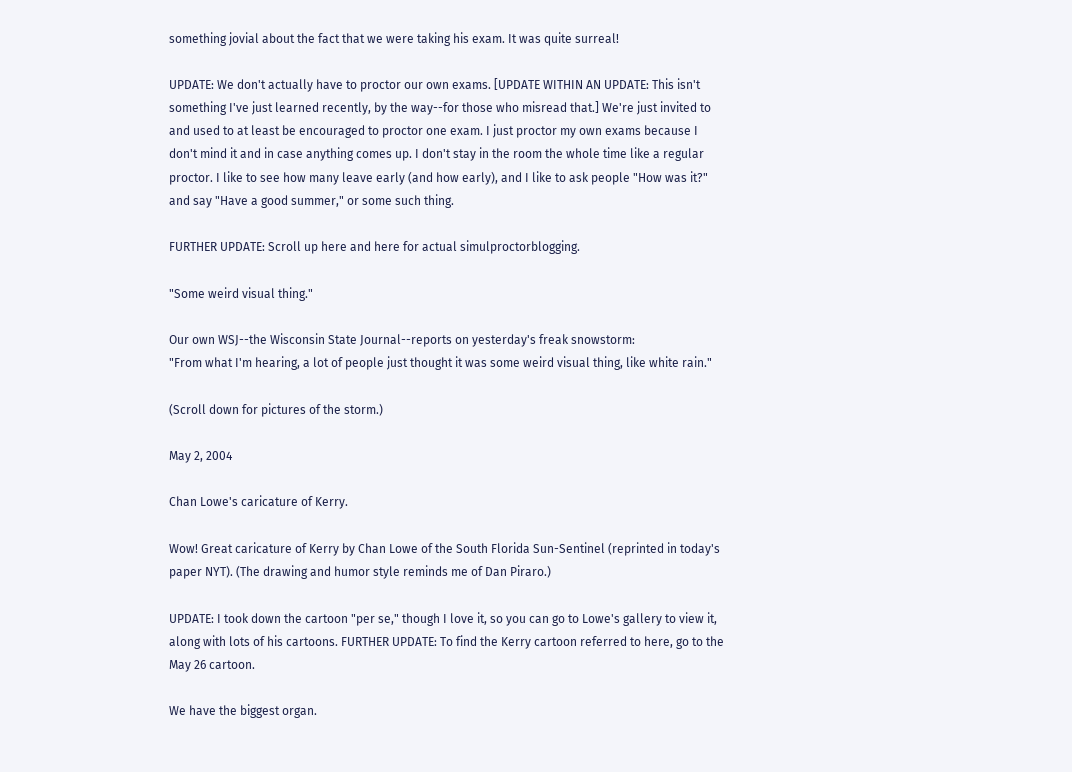something jovial about the fact that we were taking his exam. It was quite surreal!

UPDATE: We don't actually have to proctor our own exams. [UPDATE WITHIN AN UPDATE: This isn't something I've just learned recently, by the way--for those who misread that.] We're just invited to and used to at least be encouraged to proctor one exam. I just proctor my own exams because I don't mind it and in case anything comes up. I don't stay in the room the whole time like a regular proctor. I like to see how many leave early (and how early), and I like to ask people "How was it?" and say "Have a good summer," or some such thing.

FURTHER UPDATE: Scroll up here and here for actual simulproctorblogging.

"Some weird visual thing."

Our own WSJ--the Wisconsin State Journal--reports on yesterday's freak snowstorm:
"From what I'm hearing, a lot of people just thought it was some weird visual thing, like white rain."

(Scroll down for pictures of the storm.)

May 2, 2004

Chan Lowe's caricature of Kerry.

Wow! Great caricature of Kerry by Chan Lowe of the South Florida Sun-Sentinel (reprinted in today's paper NYT). (The drawing and humor style reminds me of Dan Piraro.)

UPDATE: I took down the cartoon "per se," though I love it, so you can go to Lowe's gallery to view it, along with lots of his cartoons. FURTHER UPDATE: To find the Kerry cartoon referred to here, go to the May 26 cartoon.

We have the biggest organ.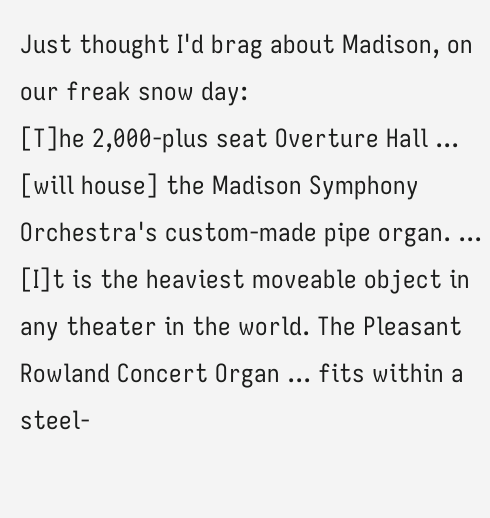Just thought I'd brag about Madison, on our freak snow day:
[T]he 2,000-plus seat Overture Hall ... [will house] the Madison Symphony Orchestra's custom-made pipe organ. ... [I]t is the heaviest moveable object in any theater in the world. The Pleasant Rowland Concert Organ ... fits within a steel-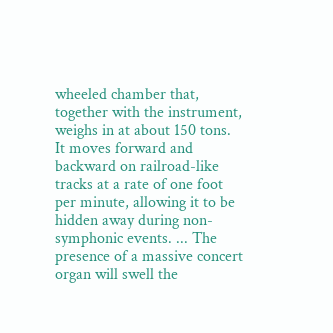wheeled chamber that, together with the instrument, weighs in at about 150 tons. It moves forward and backward on railroad-like tracks at a rate of one foot per minute, allowing it to be hidden away during non-symphonic events. ... The presence of a massive concert organ will swell the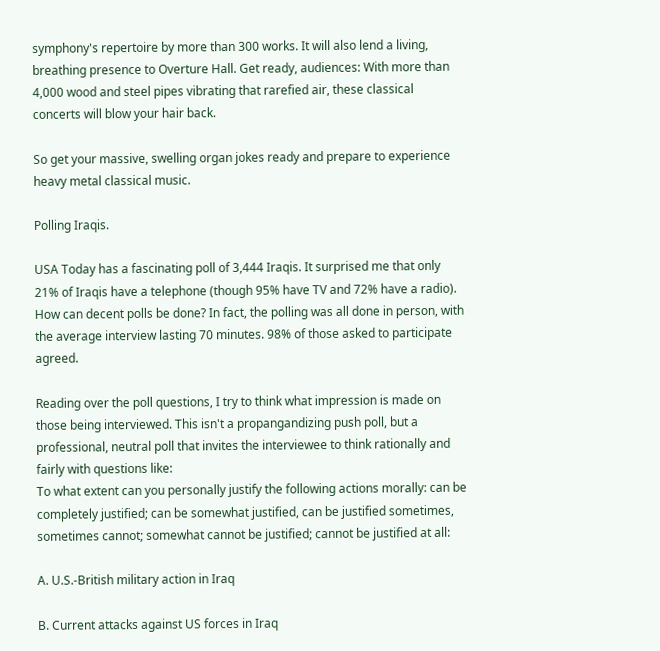symphony's repertoire by more than 300 works. It will also lend a living, breathing presence to Overture Hall. Get ready, audiences: With more than 4,000 wood and steel pipes vibrating that rarefied air, these classical concerts will blow your hair back.

So get your massive, swelling organ jokes ready and prepare to experience heavy metal classical music.

Polling Iraqis.

USA Today has a fascinating poll of 3,444 Iraqis. It surprised me that only 21% of Iraqis have a telephone (though 95% have TV and 72% have a radio). How can decent polls be done? In fact, the polling was all done in person, with the average interview lasting 70 minutes. 98% of those asked to participate agreed.

Reading over the poll questions, I try to think what impression is made on those being interviewed. This isn't a propangandizing push poll, but a professional, neutral poll that invites the interviewee to think rationally and fairly with questions like:
To what extent can you personally justify the following actions morally: can be completely justified; can be somewhat justified, can be justified sometimes, sometimes cannot; somewhat cannot be justified; cannot be justified at all:

A. U.S.-British military action in Iraq

B. Current attacks against US forces in Iraq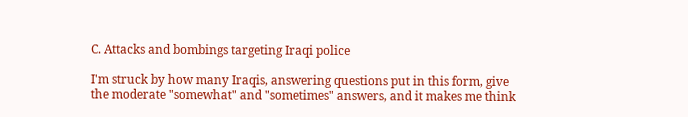C. Attacks and bombings targeting Iraqi police

I'm struck by how many Iraqis, answering questions put in this form, give the moderate "somewhat" and "sometimes" answers, and it makes me think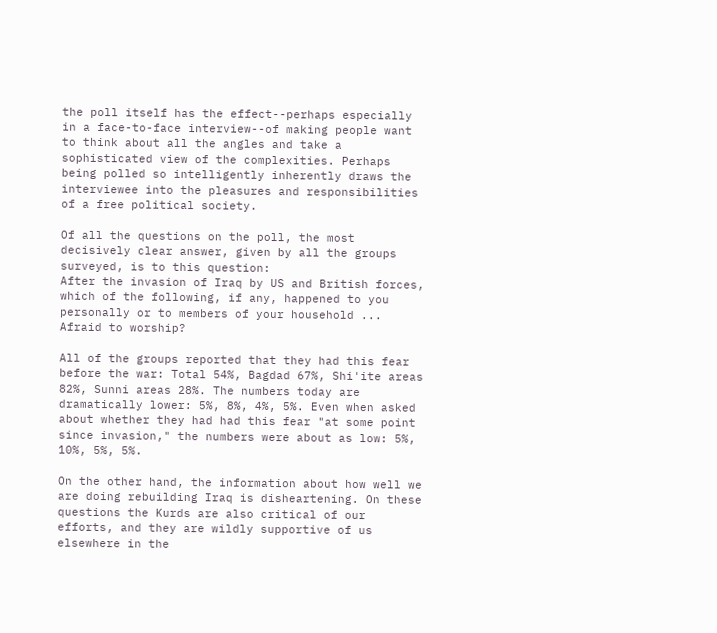the poll itself has the effect--perhaps especially in a face-to-face interview--of making people want to think about all the angles and take a sophisticated view of the complexities. Perhaps being polled so intelligently inherently draws the interviewee into the pleasures and responsibilities of a free political society.

Of all the questions on the poll, the most decisively clear answer, given by all the groups surveyed, is to this question:
After the invasion of Iraq by US and British forces, which of the following, if any, happened to you personally or to members of your household ... Afraid to worship?

All of the groups reported that they had this fear before the war: Total 54%, Bagdad 67%, Shi'ite areas 82%, Sunni areas 28%. The numbers today are dramatically lower: 5%, 8%, 4%, 5%. Even when asked about whether they had had this fear "at some point since invasion," the numbers were about as low: 5%, 10%, 5%, 5%.

On the other hand, the information about how well we are doing rebuilding Iraq is disheartening. On these questions the Kurds are also critical of our efforts, and they are wildly supportive of us elsewhere in the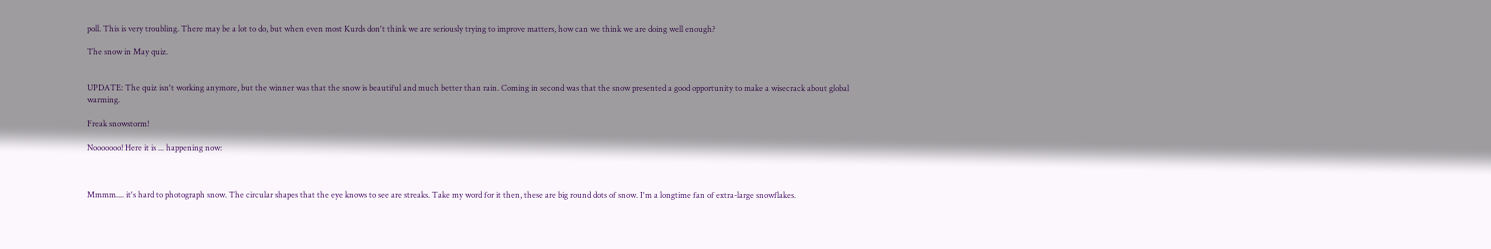poll. This is very troubling. There may be a lot to do, but when even most Kurds don't think we are seriously trying to improve matters, how can we think we are doing well enough?

The snow in May quiz.


UPDATE: The quiz isn't working anymore, but the winner was that the snow is beautiful and much better than rain. Coming in second was that the snow presented a good opportunity to make a wisecrack about global warming.

Freak snowstorm!

Nooooooo! Here it is ... happening now:



Mmmm.... it's hard to photograph snow. The circular shapes that the eye knows to see are streaks. Take my word for it then, these are big round dots of snow. I'm a longtime fan of extra-large snowflakes.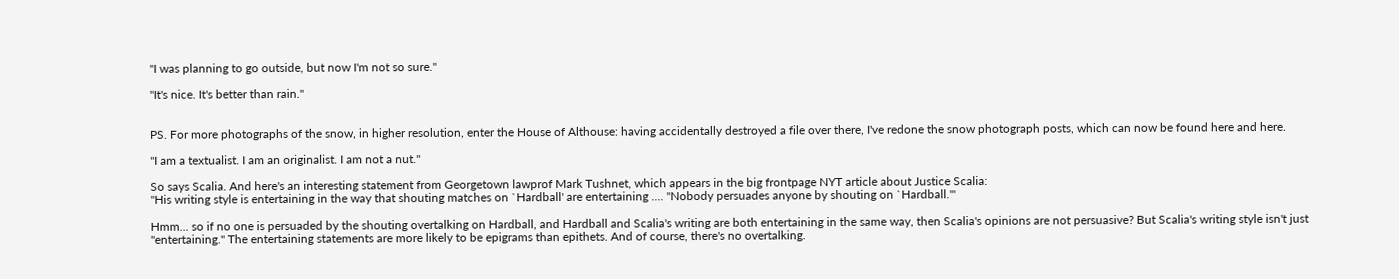"I was planning to go outside, but now I'm not so sure."

"It's nice. It's better than rain."


PS. For more photographs of the snow, in higher resolution, enter the House of Althouse: having accidentally destroyed a file over there, I've redone the snow photograph posts, which can now be found here and here.

"I am a textualist. I am an originalist. I am not a nut."

So says Scalia. And here's an interesting statement from Georgetown lawprof Mark Tushnet, which appears in the big frontpage NYT article about Justice Scalia:
"His writing style is entertaining in the way that shouting matches on `Hardball' are entertaining .... "Nobody persuades anyone by shouting on `Hardball.'"

Hmm... so if no one is persuaded by the shouting overtalking on Hardball, and Hardball and Scalia's writing are both entertaining in the same way, then Scalia's opinions are not persuasive? But Scalia's writing style isn't just "entertaining." The entertaining statements are more likely to be epigrams than epithets. And of course, there's no overtalking.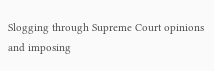Slogging through Supreme Court opinions and imposing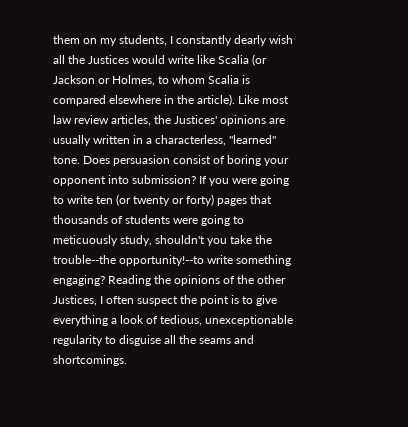them on my students, I constantly dearly wish all the Justices would write like Scalia (or Jackson or Holmes, to whom Scalia is compared elsewhere in the article). Like most law review articles, the Justices' opinions are usually written in a characterless, "learned" tone. Does persuasion consist of boring your opponent into submission? If you were going to write ten (or twenty or forty) pages that thousands of students were going to meticuously study, shouldn't you take the trouble--the opportunity!--to write something engaging? Reading the opinions of the other Justices, I often suspect the point is to give everything a look of tedious, unexceptionable regularity to disguise all the seams and shortcomings.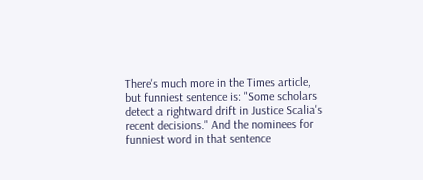There's much more in the Times article, but funniest sentence is: "Some scholars detect a rightward drift in Justice Scalia's recent decisions." And the nominees for funniest word in that sentence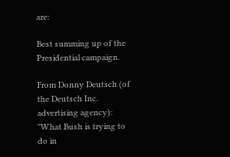are:

Best summing up of the Presidential campaign.

From Donny Deutsch (of the Deutsch Inc. advertising agency):
"What Bush is trying to do in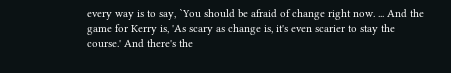every way is to say, `You should be afraid of change right now. ... And the game for Kerry is, 'As scary as change is, it's even scarier to stay the course.' And there's the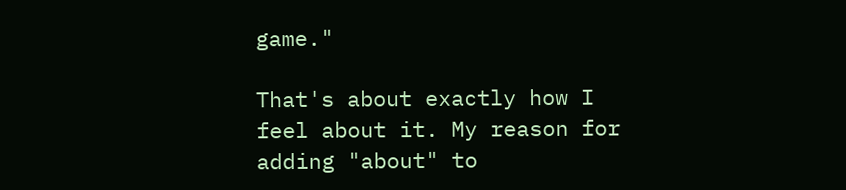game."

That's about exactly how I feel about it. My reason for adding "about" to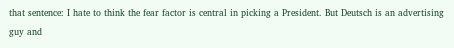that sentence: I hate to think the fear factor is central in picking a President. But Deutsch is an advertising guy and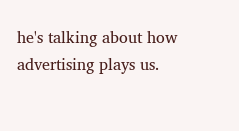he's talking about how advertising plays us.